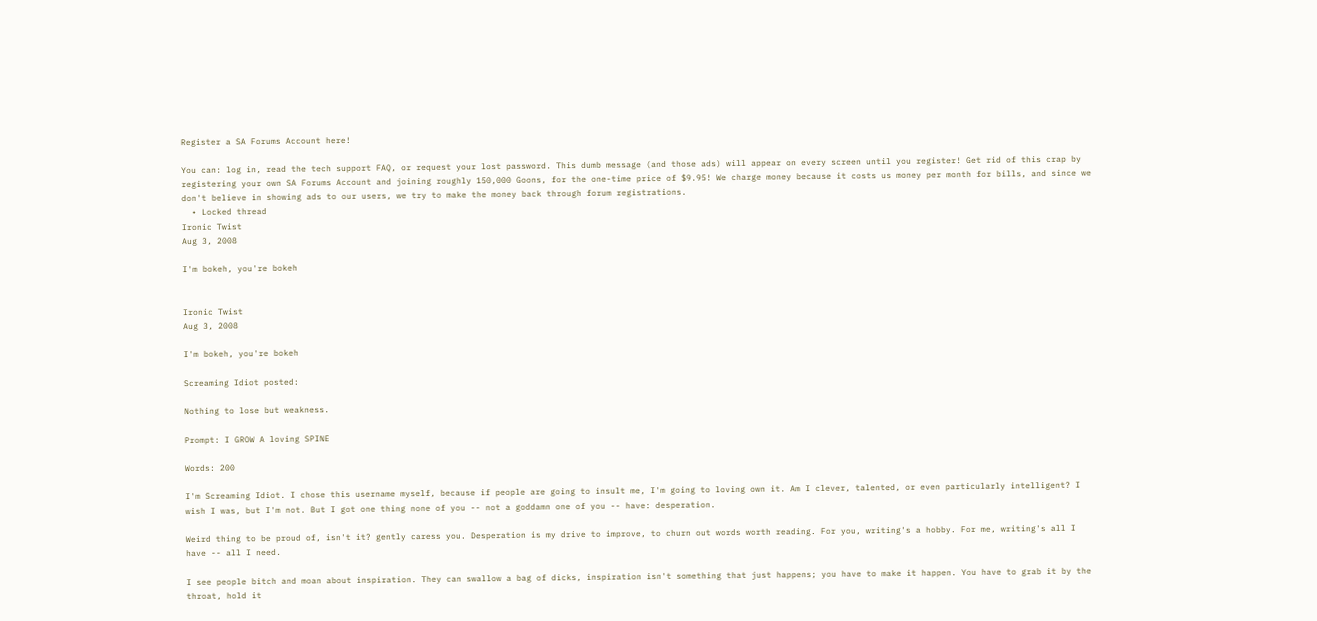Register a SA Forums Account here!

You can: log in, read the tech support FAQ, or request your lost password. This dumb message (and those ads) will appear on every screen until you register! Get rid of this crap by registering your own SA Forums Account and joining roughly 150,000 Goons, for the one-time price of $9.95! We charge money because it costs us money per month for bills, and since we don't believe in showing ads to our users, we try to make the money back through forum registrations.
  • Locked thread
Ironic Twist
Aug 3, 2008

I'm bokeh, you're bokeh


Ironic Twist
Aug 3, 2008

I'm bokeh, you're bokeh

Screaming Idiot posted:

Nothing to lose but weakness.

Prompt: I GROW A loving SPINE

Words: 200

I'm Screaming Idiot. I chose this username myself, because if people are going to insult me, I'm going to loving own it. Am I clever, talented, or even particularly intelligent? I wish I was, but I'm not. But I got one thing none of you -- not a goddamn one of you -- have: desperation.

Weird thing to be proud of, isn't it? gently caress you. Desperation is my drive to improve, to churn out words worth reading. For you, writing's a hobby. For me, writing's all I have -- all I need.

I see people bitch and moan about inspiration. They can swallow a bag of dicks, inspiration isn't something that just happens; you have to make it happen. You have to grab it by the throat, hold it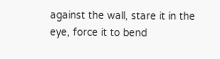against the wall, stare it in the eye, force it to bend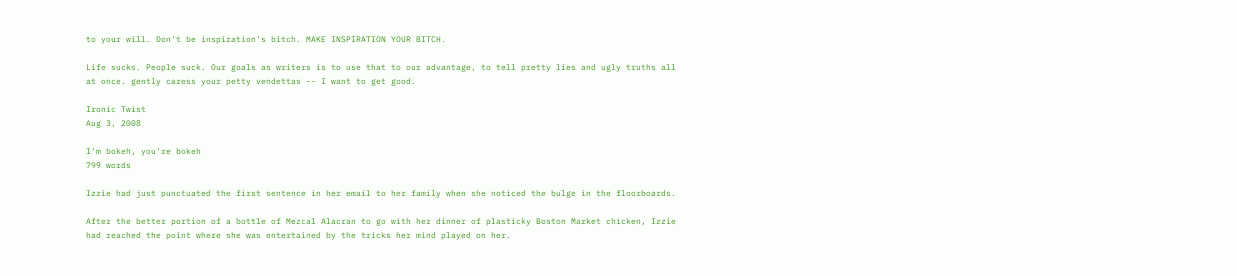to your will. Don't be inspiration's bitch. MAKE INSPIRATION YOUR BITCH.

Life sucks. People suck. Our goals as writers is to use that to our advantage, to tell pretty lies and ugly truths all at once. gently caress your petty vendettas -- I want to get good.

Ironic Twist
Aug 3, 2008

I'm bokeh, you're bokeh
799 words

Izzie had just punctuated the first sentence in her email to her family when she noticed the bulge in the floorboards.

After the better portion of a bottle of Mezcal Alacran to go with her dinner of plasticky Boston Market chicken, Izzie had reached the point where she was entertained by the tricks her mind played on her.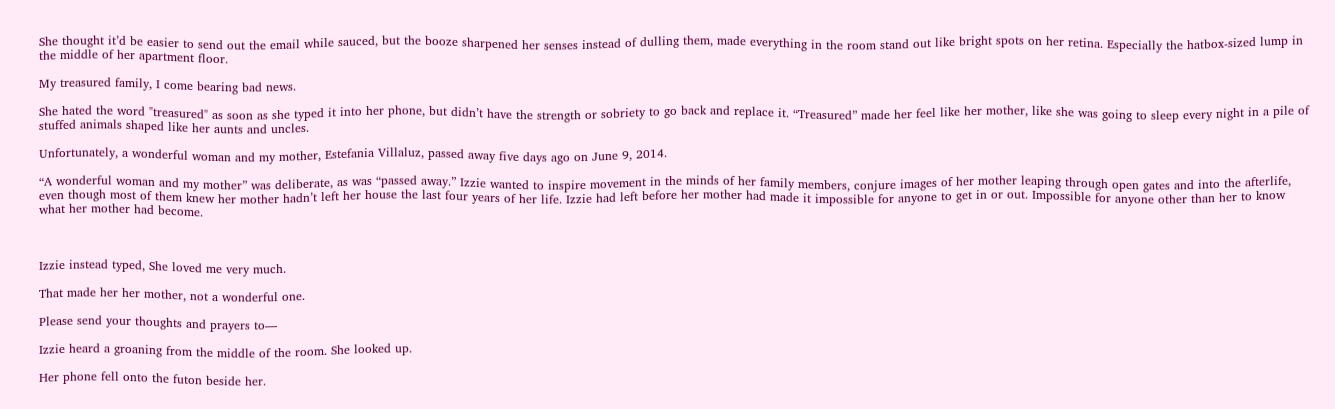She thought it’d be easier to send out the email while sauced, but the booze sharpened her senses instead of dulling them, made everything in the room stand out like bright spots on her retina. Especially the hatbox-sized lump in the middle of her apartment floor.

My treasured family, I come bearing bad news.

She hated the word "treasured" as soon as she typed it into her phone, but didn’t have the strength or sobriety to go back and replace it. “Treasured” made her feel like her mother, like she was going to sleep every night in a pile of stuffed animals shaped like her aunts and uncles.

Unfortunately, a wonderful woman and my mother, Estefania Villaluz, passed away five days ago on June 9, 2014.

“A wonderful woman and my mother” was deliberate, as was “passed away.” Izzie wanted to inspire movement in the minds of her family members, conjure images of her mother leaping through open gates and into the afterlife, even though most of them knew her mother hadn’t left her house the last four years of her life. Izzie had left before her mother had made it impossible for anyone to get in or out. Impossible for anyone other than her to know what her mother had become.



Izzie instead typed, She loved me very much.

That made her her mother, not a wonderful one.

Please send your thoughts and prayers to—

Izzie heard a groaning from the middle of the room. She looked up.

Her phone fell onto the futon beside her.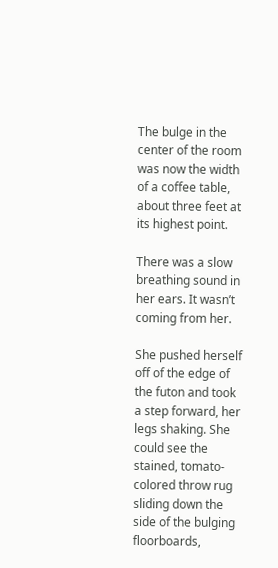The bulge in the center of the room was now the width of a coffee table, about three feet at its highest point.

There was a slow breathing sound in her ears. It wasn’t coming from her.

She pushed herself off of the edge of the futon and took a step forward, her legs shaking. She could see the stained, tomato-colored throw rug sliding down the side of the bulging floorboards,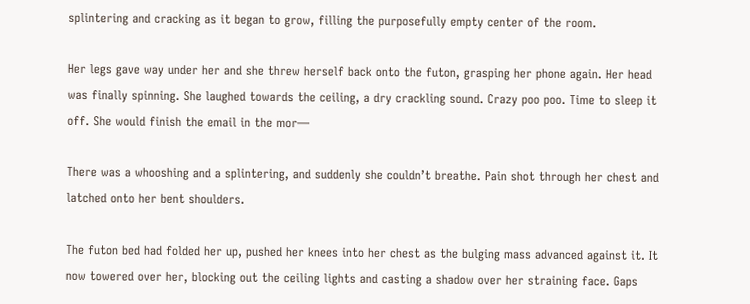splintering and cracking as it began to grow, filling the purposefully empty center of the room.

Her legs gave way under her and she threw herself back onto the futon, grasping her phone again. Her head was finally spinning. She laughed towards the ceiling, a dry crackling sound. Crazy poo poo. Time to sleep it off. She would finish the email in the mor—

There was a whooshing and a splintering, and suddenly she couldn’t breathe. Pain shot through her chest and latched onto her bent shoulders.

The futon bed had folded her up, pushed her knees into her chest as the bulging mass advanced against it. It now towered over her, blocking out the ceiling lights and casting a shadow over her straining face. Gaps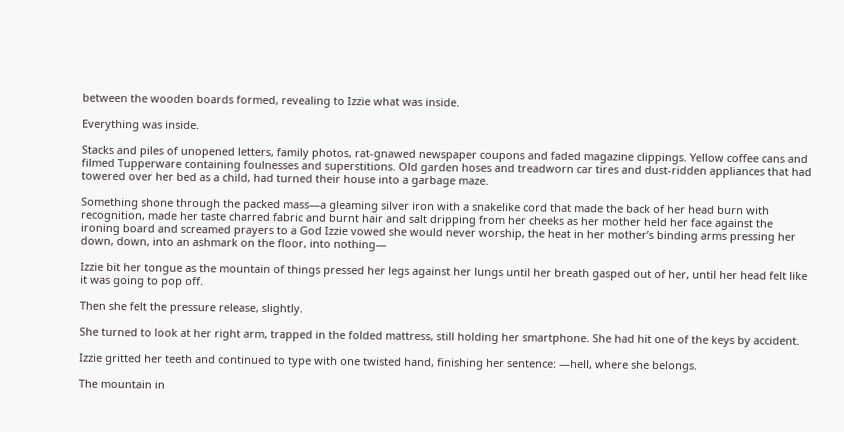between the wooden boards formed, revealing to Izzie what was inside.

Everything was inside.

Stacks and piles of unopened letters, family photos, rat-gnawed newspaper coupons and faded magazine clippings. Yellow coffee cans and filmed Tupperware containing foulnesses and superstitions. Old garden hoses and treadworn car tires and dust-ridden appliances that had towered over her bed as a child, had turned their house into a garbage maze.

Something shone through the packed mass—a gleaming silver iron with a snakelike cord that made the back of her head burn with recognition, made her taste charred fabric and burnt hair and salt dripping from her cheeks as her mother held her face against the ironing board and screamed prayers to a God Izzie vowed she would never worship, the heat in her mother’s binding arms pressing her down, down, into an ashmark on the floor, into nothing—

Izzie bit her tongue as the mountain of things pressed her legs against her lungs until her breath gasped out of her, until her head felt like it was going to pop off.

Then she felt the pressure release, slightly.

She turned to look at her right arm, trapped in the folded mattress, still holding her smartphone. She had hit one of the keys by accident.

Izzie gritted her teeth and continued to type with one twisted hand, finishing her sentence: —hell, where she belongs.

The mountain in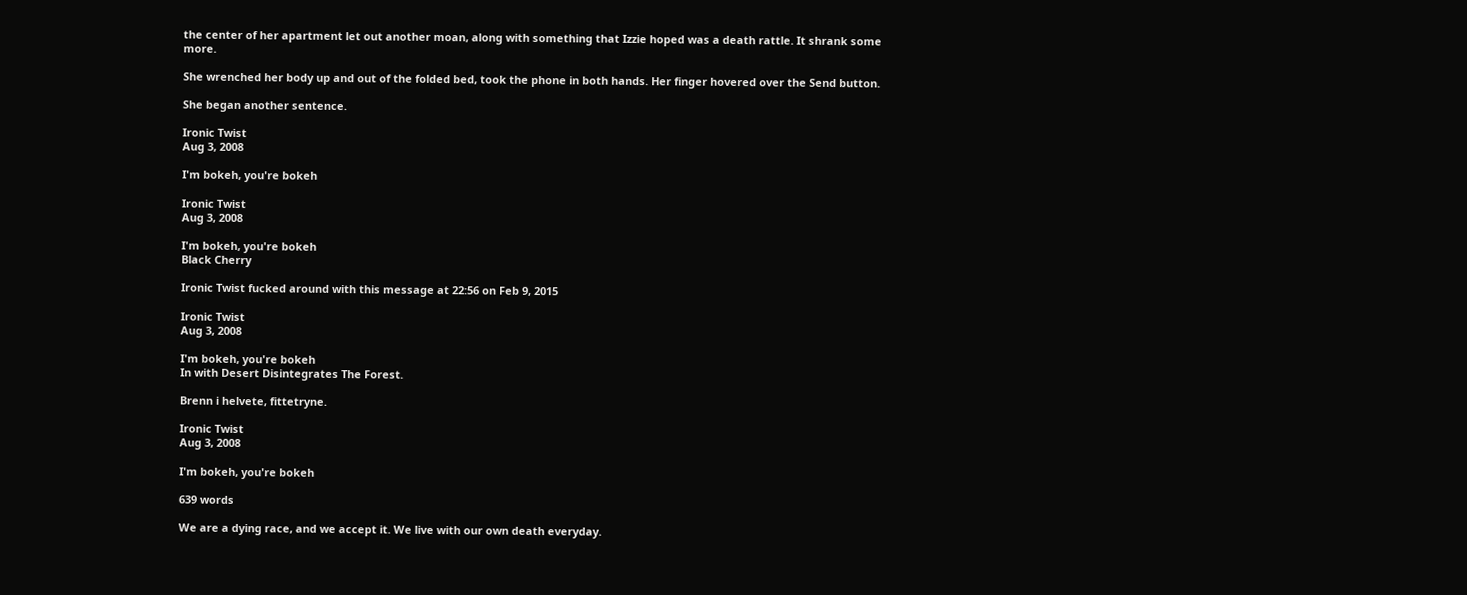the center of her apartment let out another moan, along with something that Izzie hoped was a death rattle. It shrank some more.

She wrenched her body up and out of the folded bed, took the phone in both hands. Her finger hovered over the Send button.

She began another sentence.

Ironic Twist
Aug 3, 2008

I'm bokeh, you're bokeh

Ironic Twist
Aug 3, 2008

I'm bokeh, you're bokeh
Black Cherry

Ironic Twist fucked around with this message at 22:56 on Feb 9, 2015

Ironic Twist
Aug 3, 2008

I'm bokeh, you're bokeh
In with Desert Disintegrates The Forest.

Brenn i helvete, fittetryne.

Ironic Twist
Aug 3, 2008

I'm bokeh, you're bokeh

639 words

We are a dying race, and we accept it. We live with our own death everyday.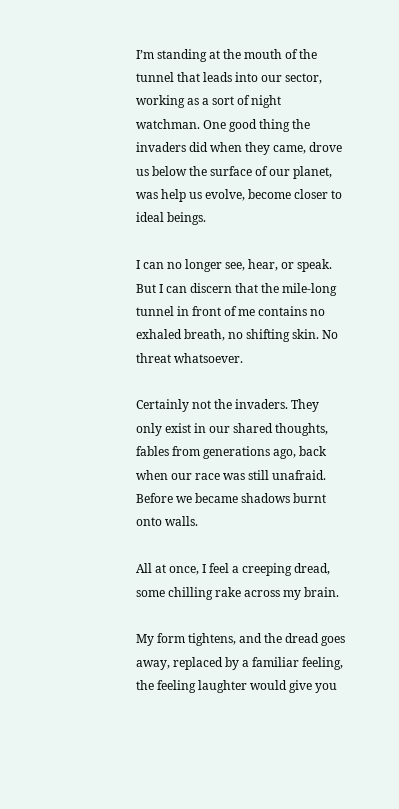I’m standing at the mouth of the tunnel that leads into our sector, working as a sort of night watchman. One good thing the invaders did when they came, drove us below the surface of our planet, was help us evolve, become closer to ideal beings.

I can no longer see, hear, or speak. But I can discern that the mile-long tunnel in front of me contains no exhaled breath, no shifting skin. No threat whatsoever.

Certainly not the invaders. They only exist in our shared thoughts, fables from generations ago, back when our race was still unafraid. Before we became shadows burnt onto walls.

All at once, I feel a creeping dread, some chilling rake across my brain.

My form tightens, and the dread goes away, replaced by a familiar feeling, the feeling laughter would give you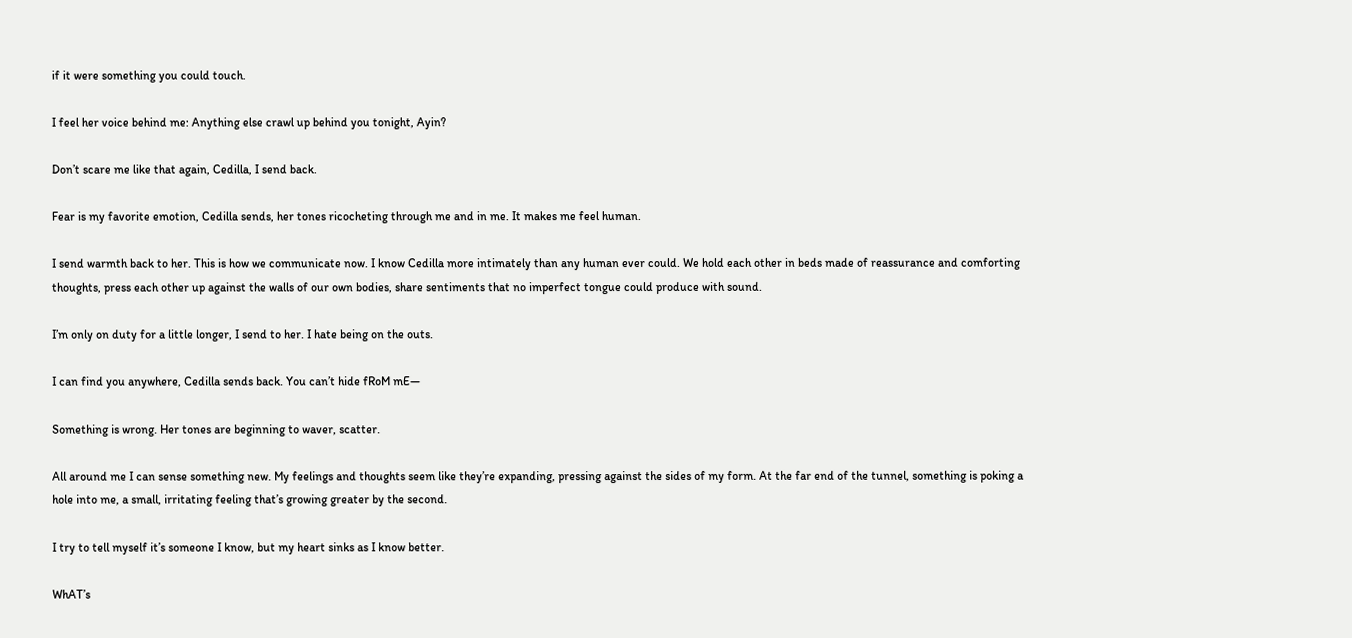if it were something you could touch.

I feel her voice behind me: Anything else crawl up behind you tonight, Ayin?

Don’t scare me like that again, Cedilla, I send back.

Fear is my favorite emotion, Cedilla sends, her tones ricocheting through me and in me. It makes me feel human.

I send warmth back to her. This is how we communicate now. I know Cedilla more intimately than any human ever could. We hold each other in beds made of reassurance and comforting thoughts, press each other up against the walls of our own bodies, share sentiments that no imperfect tongue could produce with sound.

I’m only on duty for a little longer, I send to her. I hate being on the outs.

I can find you anywhere, Cedilla sends back. You can’t hide fRoM mE—

Something is wrong. Her tones are beginning to waver, scatter.

All around me I can sense something new. My feelings and thoughts seem like they’re expanding, pressing against the sides of my form. At the far end of the tunnel, something is poking a hole into me, a small, irritating feeling that’s growing greater by the second.

I try to tell myself it’s someone I know, but my heart sinks as I know better.

WhAT’s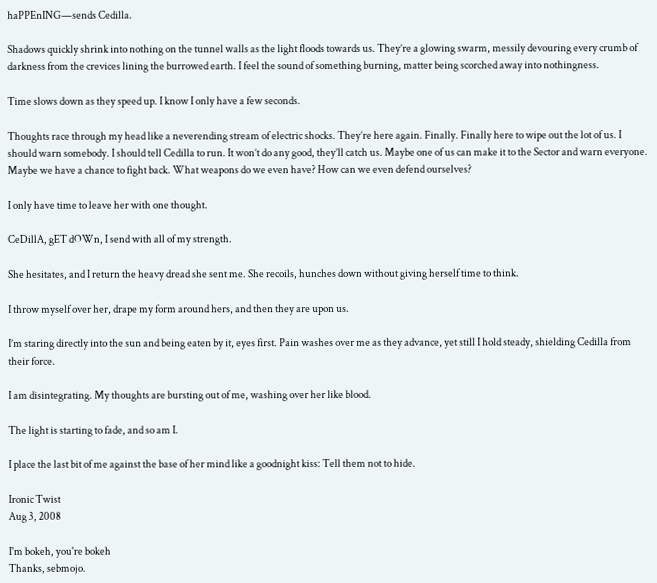haPPEnING—sends Cedilla.

Shadows quickly shrink into nothing on the tunnel walls as the light floods towards us. They’re a glowing swarm, messily devouring every crumb of darkness from the crevices lining the burrowed earth. I feel the sound of something burning, matter being scorched away into nothingness.

Time slows down as they speed up. I know I only have a few seconds.

Thoughts race through my head like a neverending stream of electric shocks. They’re here again. Finally. Finally here to wipe out the lot of us. I should warn somebody. I should tell Cedilla to run. It won’t do any good, they’ll catch us. Maybe one of us can make it to the Sector and warn everyone. Maybe we have a chance to fight back. What weapons do we even have? How can we even defend ourselves?

I only have time to leave her with one thought.

CeDillA, gET dOWn, I send with all of my strength.

She hesitates, and I return the heavy dread she sent me. She recoils, hunches down without giving herself time to think.

I throw myself over her, drape my form around hers, and then they are upon us.

I’m staring directly into the sun and being eaten by it, eyes first. Pain washes over me as they advance, yet still I hold steady, shielding Cedilla from their force.

I am disintegrating. My thoughts are bursting out of me, washing over her like blood.

The light is starting to fade, and so am I.

I place the last bit of me against the base of her mind like a goodnight kiss: Tell them not to hide.

Ironic Twist
Aug 3, 2008

I'm bokeh, you're bokeh
Thanks, sebmojo.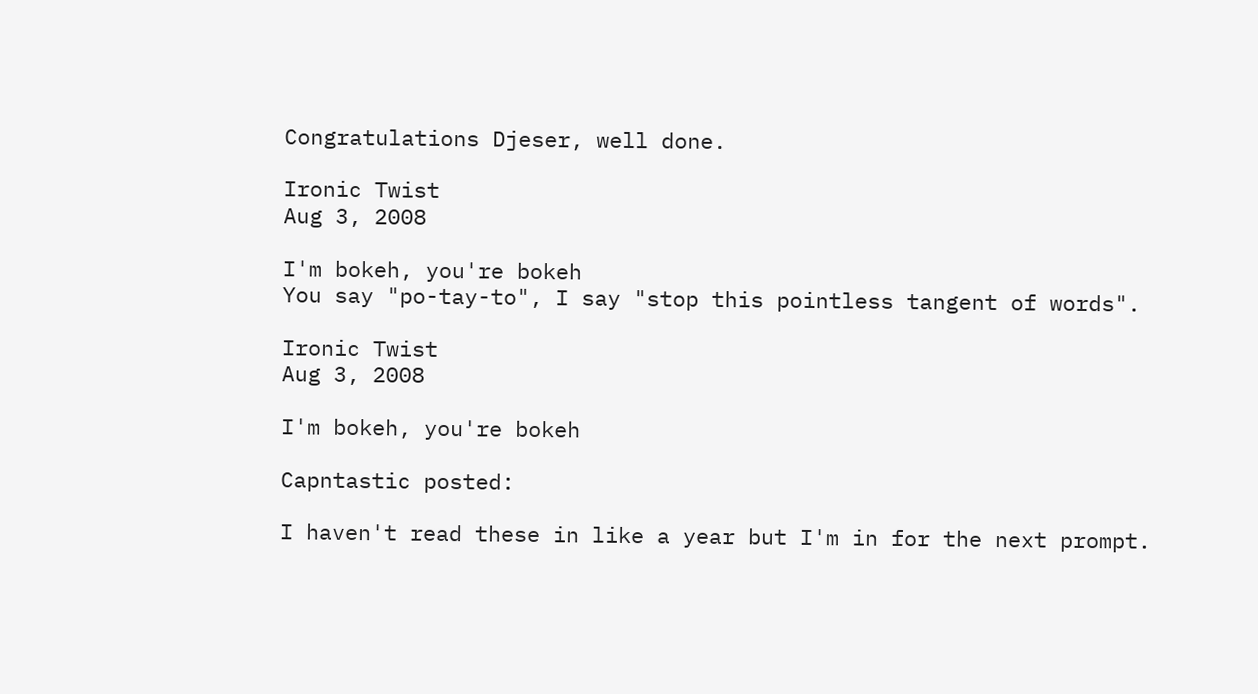Congratulations Djeser, well done.

Ironic Twist
Aug 3, 2008

I'm bokeh, you're bokeh
You say "po-tay-to", I say "stop this pointless tangent of words".

Ironic Twist
Aug 3, 2008

I'm bokeh, you're bokeh

Capntastic posted:

I haven't read these in like a year but I'm in for the next prompt.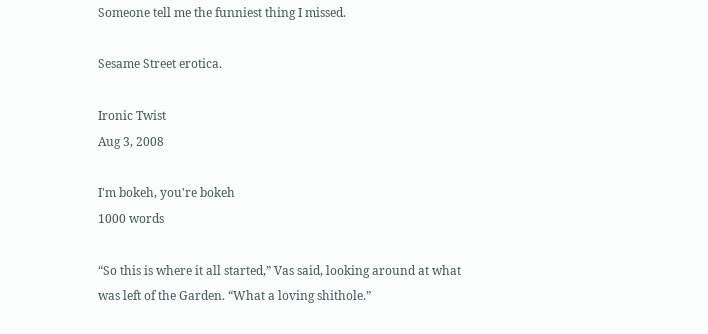Someone tell me the funniest thing I missed.

Sesame Street erotica.

Ironic Twist
Aug 3, 2008

I'm bokeh, you're bokeh
1000 words

“So this is where it all started,” Vas said, looking around at what was left of the Garden. “What a loving shithole.”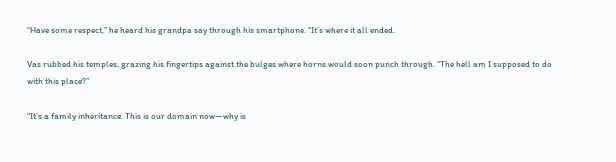“Have some respect,” he heard his grandpa say through his smartphone. “It’s where it all ended.

Vas rubbed his temples, grazing his fingertips against the bulges where horns would soon punch through. “The hell am I supposed to do with this place?”

“It’s a family inheritance. This is our domain now—why is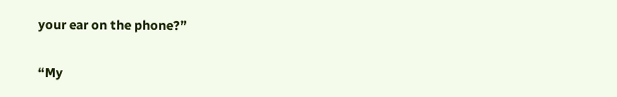your ear on the phone?”

“My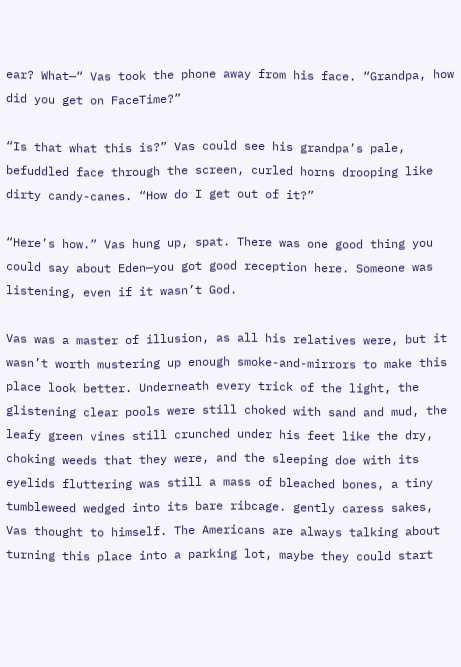ear? What—“ Vas took the phone away from his face. “Grandpa, how did you get on FaceTime?”

“Is that what this is?” Vas could see his grandpa’s pale, befuddled face through the screen, curled horns drooping like dirty candy-canes. “How do I get out of it?”

“Here’s how.” Vas hung up, spat. There was one good thing you could say about Eden—you got good reception here. Someone was listening, even if it wasn’t God.

Vas was a master of illusion, as all his relatives were, but it wasn’t worth mustering up enough smoke-and-mirrors to make this place look better. Underneath every trick of the light, the glistening clear pools were still choked with sand and mud, the leafy green vines still crunched under his feet like the dry, choking weeds that they were, and the sleeping doe with its eyelids fluttering was still a mass of bleached bones, a tiny tumbleweed wedged into its bare ribcage. gently caress sakes, Vas thought to himself. The Americans are always talking about turning this place into a parking lot, maybe they could start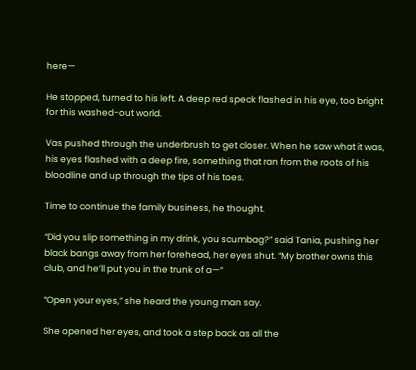here—

He stopped, turned to his left. A deep red speck flashed in his eye, too bright for this washed-out world.

Vas pushed through the underbrush to get closer. When he saw what it was, his eyes flashed with a deep fire, something that ran from the roots of his bloodline and up through the tips of his toes.

Time to continue the family business, he thought.

“Did you slip something in my drink, you scumbag?” said Tania, pushing her black bangs away from her forehead, her eyes shut. “My brother owns this club, and he’ll put you in the trunk of a—“

“Open your eyes,” she heard the young man say.

She opened her eyes, and took a step back as all the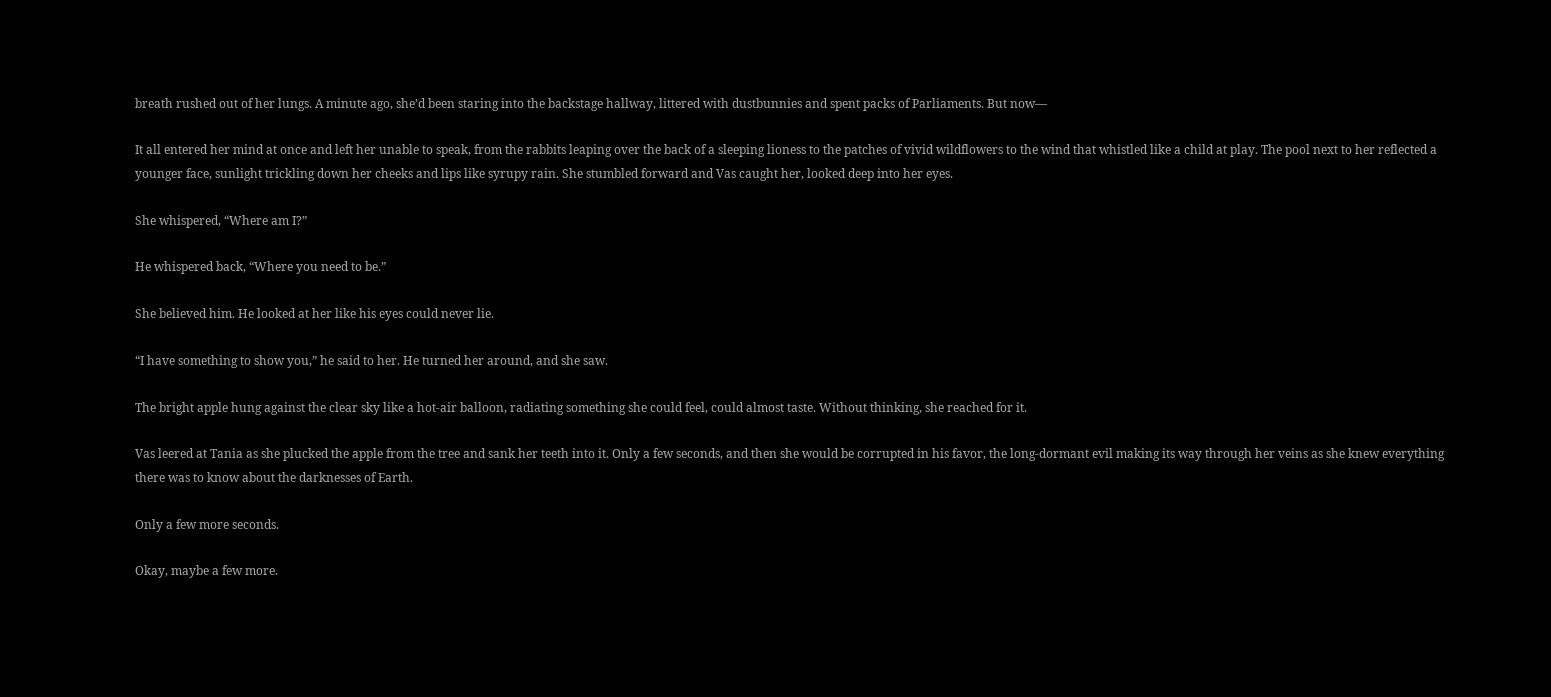breath rushed out of her lungs. A minute ago, she’d been staring into the backstage hallway, littered with dustbunnies and spent packs of Parliaments. But now—

It all entered her mind at once and left her unable to speak, from the rabbits leaping over the back of a sleeping lioness to the patches of vivid wildflowers to the wind that whistled like a child at play. The pool next to her reflected a younger face, sunlight trickling down her cheeks and lips like syrupy rain. She stumbled forward and Vas caught her, looked deep into her eyes.

She whispered, “Where am I?”

He whispered back, “Where you need to be.”

She believed him. He looked at her like his eyes could never lie.

“I have something to show you,” he said to her. He turned her around, and she saw.

The bright apple hung against the clear sky like a hot-air balloon, radiating something she could feel, could almost taste. Without thinking, she reached for it.

Vas leered at Tania as she plucked the apple from the tree and sank her teeth into it. Only a few seconds, and then she would be corrupted in his favor, the long-dormant evil making its way through her veins as she knew everything there was to know about the darknesses of Earth.

Only a few more seconds.

Okay, maybe a few more.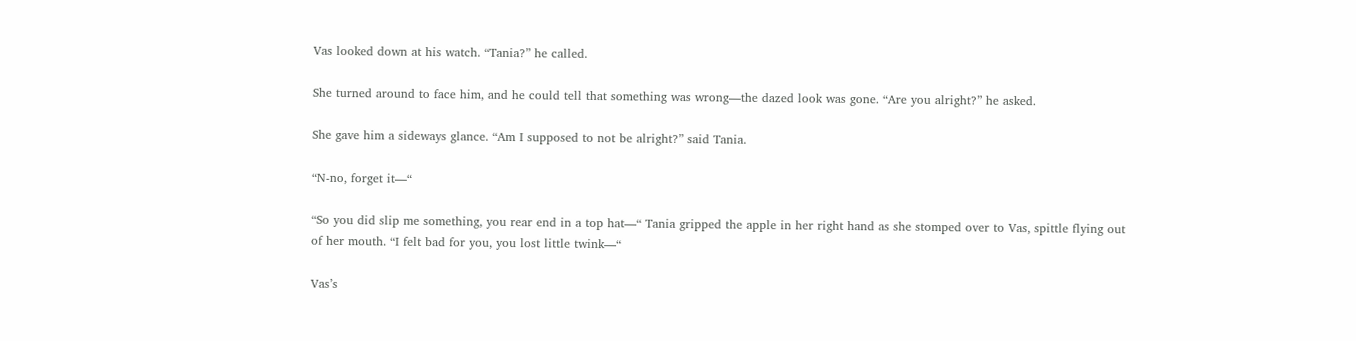Vas looked down at his watch. “Tania?” he called.

She turned around to face him, and he could tell that something was wrong—the dazed look was gone. “Are you alright?” he asked.

She gave him a sideways glance. “Am I supposed to not be alright?” said Tania.

“N-no, forget it—“

“So you did slip me something, you rear end in a top hat—“ Tania gripped the apple in her right hand as she stomped over to Vas, spittle flying out of her mouth. “I felt bad for you, you lost little twink—“

Vas’s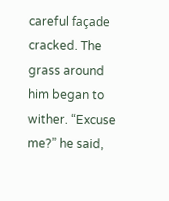careful façade cracked. The grass around him began to wither. “Excuse me?” he said,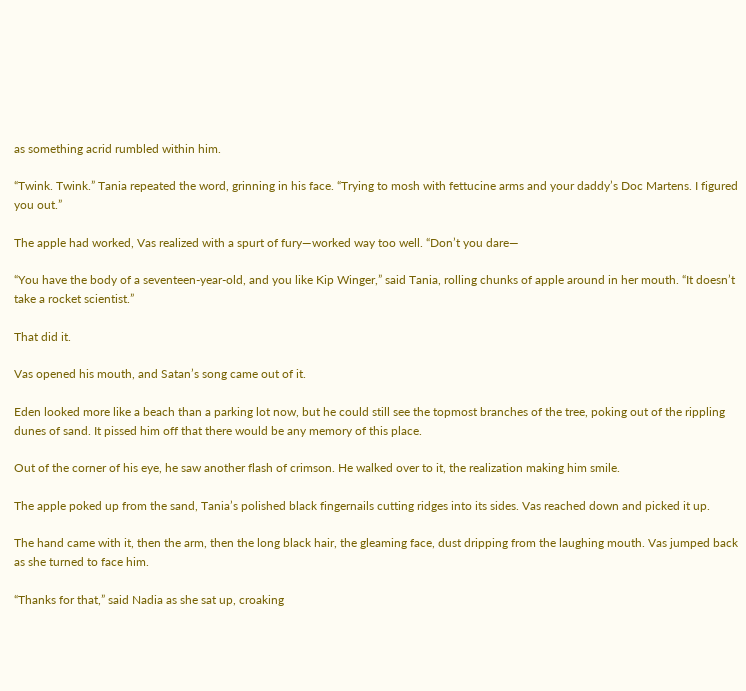as something acrid rumbled within him.

“Twink. Twink.” Tania repeated the word, grinning in his face. “Trying to mosh with fettucine arms and your daddy’s Doc Martens. I figured you out.”

The apple had worked, Vas realized with a spurt of fury—worked way too well. “Don’t you dare—

“You have the body of a seventeen-year-old, and you like Kip Winger,” said Tania, rolling chunks of apple around in her mouth. “It doesn’t take a rocket scientist.”

That did it.

Vas opened his mouth, and Satan’s song came out of it.

Eden looked more like a beach than a parking lot now, but he could still see the topmost branches of the tree, poking out of the rippling dunes of sand. It pissed him off that there would be any memory of this place.

Out of the corner of his eye, he saw another flash of crimson. He walked over to it, the realization making him smile.

The apple poked up from the sand, Tania’s polished black fingernails cutting ridges into its sides. Vas reached down and picked it up.

The hand came with it, then the arm, then the long black hair, the gleaming face, dust dripping from the laughing mouth. Vas jumped back as she turned to face him.

“Thanks for that,” said Nadia as she sat up, croaking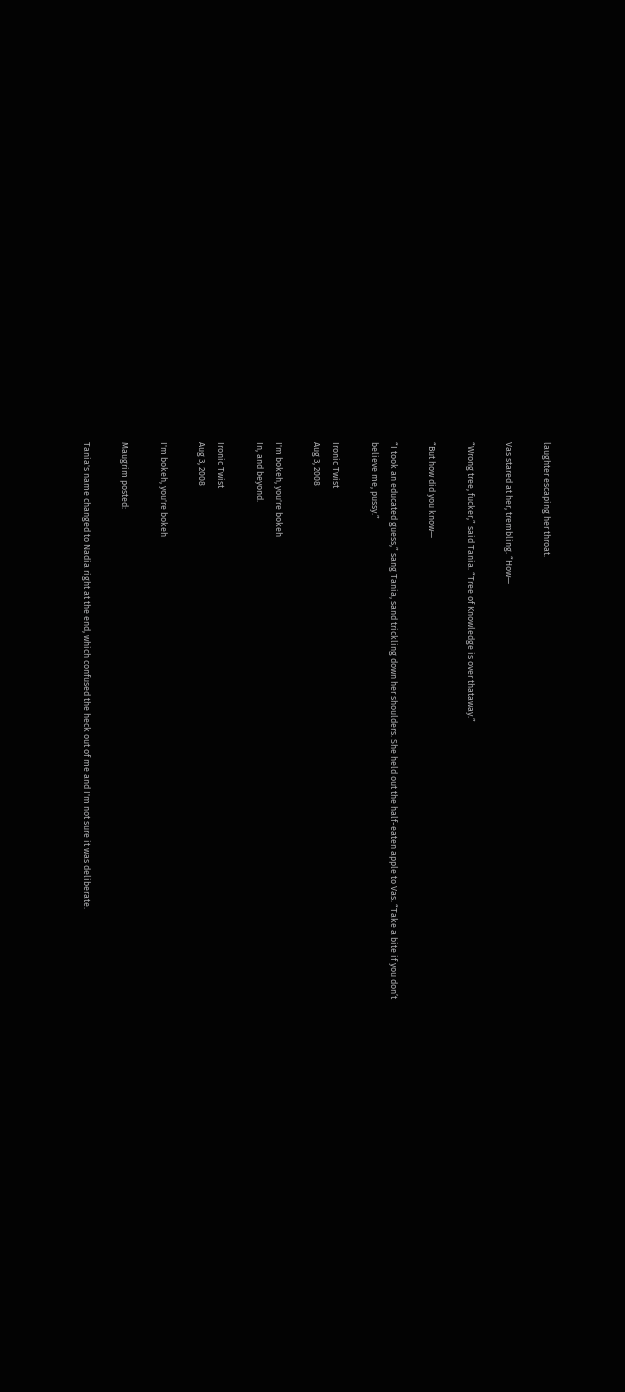laughter escaping her throat.

Vas stared at her, trembling. “How—

“Wrong tree, fucker,” said Tania. “Tree of Knowledge is over thataway.”

“But how did you know—

“I took an educated guess,” sang Tania, sand trickling down her shoulders. She held out the half-eaten apple to Vas. “Take a bite if you don’t believe me, pussy.”

Ironic Twist
Aug 3, 2008

I'm bokeh, you're bokeh
In, and beyond.

Ironic Twist
Aug 3, 2008

I'm bokeh, you're bokeh

Maugrim posted:

Tania's name changed to Nadia right at the end, which confused the heck out of me and I'm not sure it was deliberate.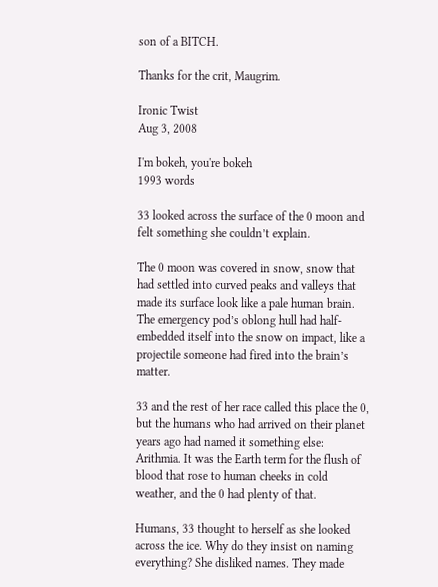son of a BITCH.

Thanks for the crit, Maugrim.

Ironic Twist
Aug 3, 2008

I'm bokeh, you're bokeh
1993 words

33 looked across the surface of the 0 moon and felt something she couldn’t explain.

The 0 moon was covered in snow, snow that had settled into curved peaks and valleys that made its surface look like a pale human brain. The emergency pod’s oblong hull had half-embedded itself into the snow on impact, like a projectile someone had fired into the brain’s matter.

33 and the rest of her race called this place the 0, but the humans who had arrived on their planet years ago had named it something else: Arithmia. It was the Earth term for the flush of blood that rose to human cheeks in cold weather, and the 0 had plenty of that.

Humans, 33 thought to herself as she looked across the ice. Why do they insist on naming everything? She disliked names. They made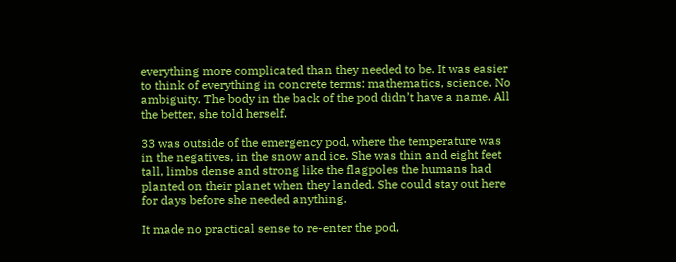everything more complicated than they needed to be. It was easier to think of everything in concrete terms: mathematics, science. No ambiguity. The body in the back of the pod didn’t have a name. All the better, she told herself.

33 was outside of the emergency pod, where the temperature was in the negatives, in the snow and ice. She was thin and eight feet tall, limbs dense and strong like the flagpoles the humans had planted on their planet when they landed. She could stay out here for days before she needed anything.

It made no practical sense to re-enter the pod,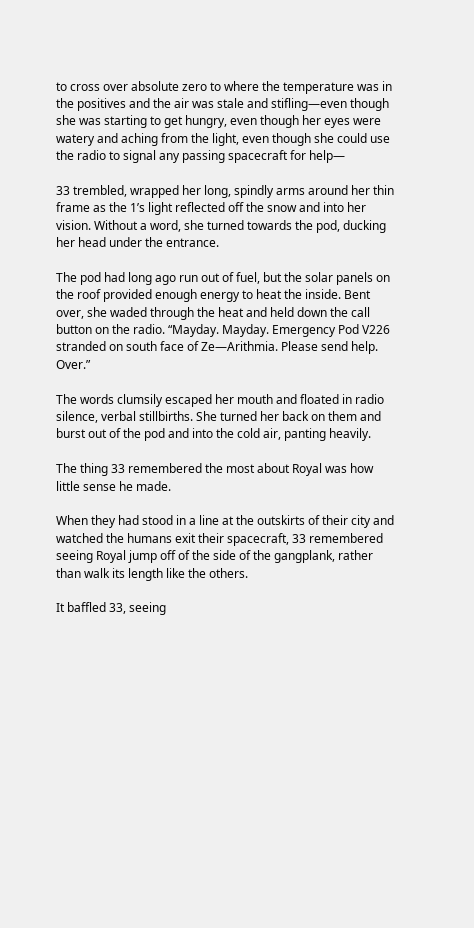to cross over absolute zero to where the temperature was in the positives and the air was stale and stifling—even though she was starting to get hungry, even though her eyes were watery and aching from the light, even though she could use the radio to signal any passing spacecraft for help—

33 trembled, wrapped her long, spindly arms around her thin frame as the 1’s light reflected off the snow and into her vision. Without a word, she turned towards the pod, ducking her head under the entrance.

The pod had long ago run out of fuel, but the solar panels on the roof provided enough energy to heat the inside. Bent over, she waded through the heat and held down the call button on the radio. “Mayday. Mayday. Emergency Pod V226 stranded on south face of Ze—Arithmia. Please send help. Over.”

The words clumsily escaped her mouth and floated in radio silence, verbal stillbirths. She turned her back on them and burst out of the pod and into the cold air, panting heavily.

The thing 33 remembered the most about Royal was how little sense he made.

When they had stood in a line at the outskirts of their city and watched the humans exit their spacecraft, 33 remembered seeing Royal jump off of the side of the gangplank, rather than walk its length like the others.

It baffled 33, seeing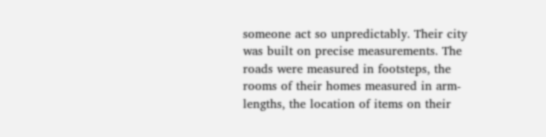someone act so unpredictably. Their city was built on precise measurements. The roads were measured in footsteps, the rooms of their homes measured in arm-lengths, the location of items on their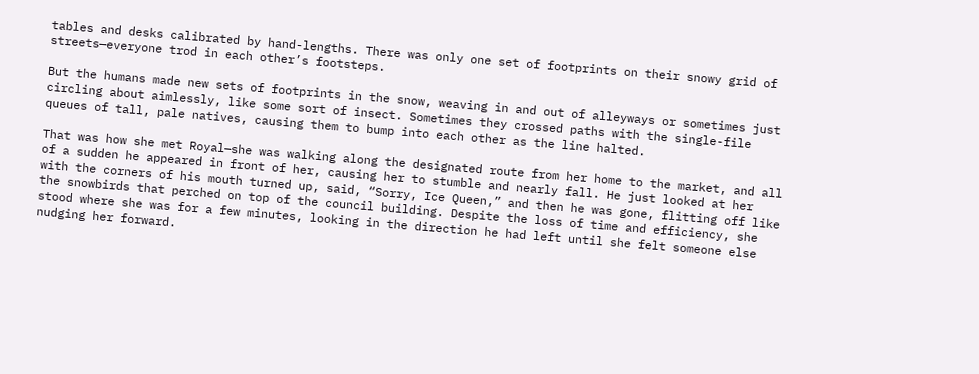tables and desks calibrated by hand-lengths. There was only one set of footprints on their snowy grid of streets—everyone trod in each other’s footsteps.

But the humans made new sets of footprints in the snow, weaving in and out of alleyways or sometimes just circling about aimlessly, like some sort of insect. Sometimes they crossed paths with the single-file queues of tall, pale natives, causing them to bump into each other as the line halted.

That was how she met Royal—she was walking along the designated route from her home to the market, and all of a sudden he appeared in front of her, causing her to stumble and nearly fall. He just looked at her with the corners of his mouth turned up, said, “Sorry, Ice Queen,” and then he was gone, flitting off like the snowbirds that perched on top of the council building. Despite the loss of time and efficiency, she stood where she was for a few minutes, looking in the direction he had left until she felt someone else nudging her forward.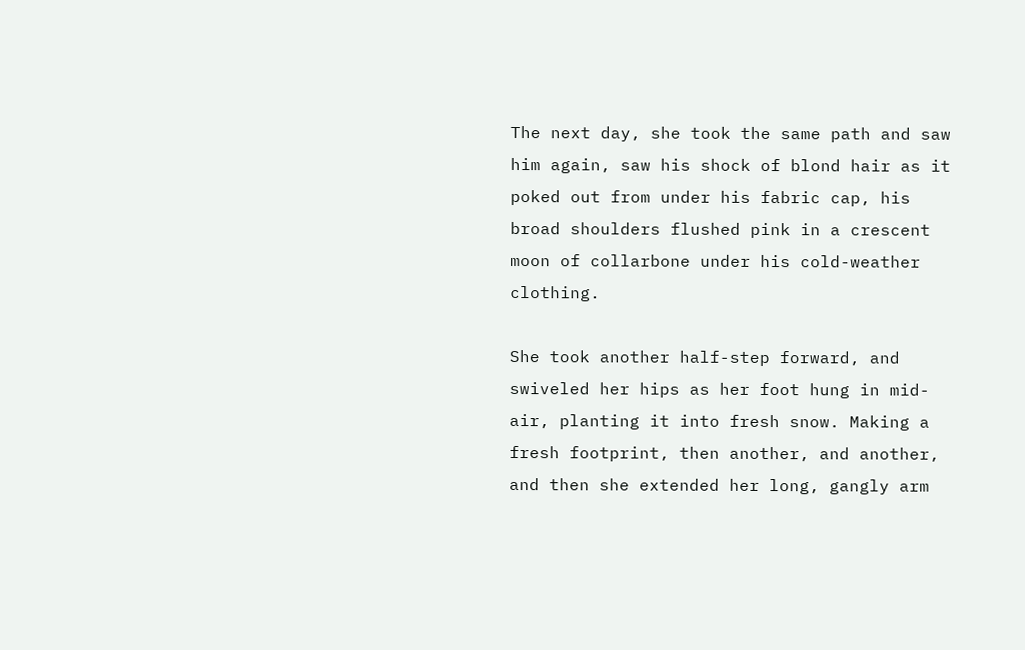The next day, she took the same path and saw him again, saw his shock of blond hair as it poked out from under his fabric cap, his broad shoulders flushed pink in a crescent moon of collarbone under his cold-weather clothing.

She took another half-step forward, and swiveled her hips as her foot hung in mid-air, planting it into fresh snow. Making a fresh footprint, then another, and another, and then she extended her long, gangly arm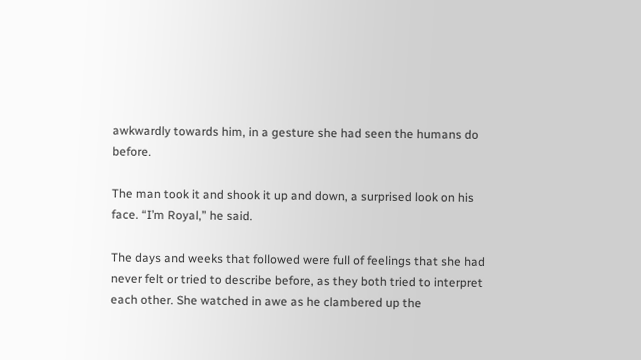awkwardly towards him, in a gesture she had seen the humans do before.

The man took it and shook it up and down, a surprised look on his face. “I’m Royal,” he said.

The days and weeks that followed were full of feelings that she had never felt or tried to describe before, as they both tried to interpret each other. She watched in awe as he clambered up the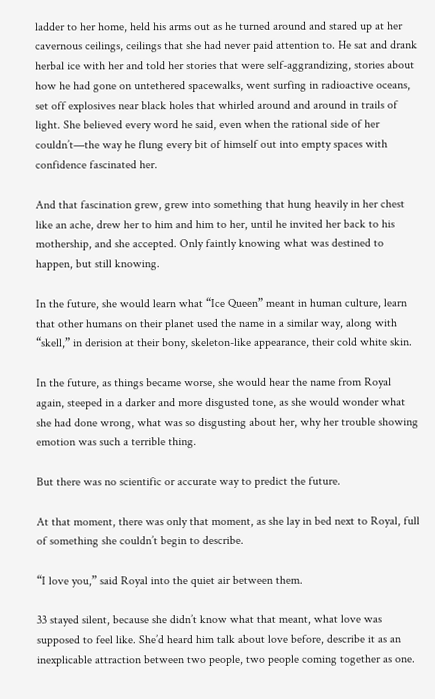ladder to her home, held his arms out as he turned around and stared up at her cavernous ceilings, ceilings that she had never paid attention to. He sat and drank herbal ice with her and told her stories that were self-aggrandizing, stories about how he had gone on untethered spacewalks, went surfing in radioactive oceans, set off explosives near black holes that whirled around and around in trails of light. She believed every word he said, even when the rational side of her couldn’t—the way he flung every bit of himself out into empty spaces with confidence fascinated her.

And that fascination grew, grew into something that hung heavily in her chest like an ache, drew her to him and him to her, until he invited her back to his mothership, and she accepted. Only faintly knowing what was destined to happen, but still knowing.

In the future, she would learn what “Ice Queen” meant in human culture, learn that other humans on their planet used the name in a similar way, along with “skell,” in derision at their bony, skeleton-like appearance, their cold white skin.

In the future, as things became worse, she would hear the name from Royal again, steeped in a darker and more disgusted tone, as she would wonder what she had done wrong, what was so disgusting about her, why her trouble showing emotion was such a terrible thing.

But there was no scientific or accurate way to predict the future.

At that moment, there was only that moment, as she lay in bed next to Royal, full of something she couldn’t begin to describe.

“I love you,” said Royal into the quiet air between them.

33 stayed silent, because she didn’t know what that meant, what love was supposed to feel like. She’d heard him talk about love before, describe it as an inexplicable attraction between two people, two people coming together as one.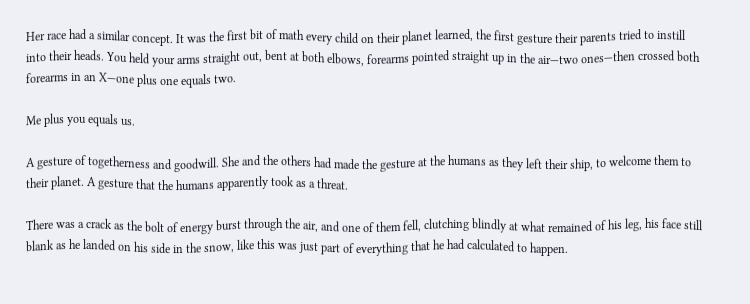Her race had a similar concept. It was the first bit of math every child on their planet learned, the first gesture their parents tried to instill into their heads. You held your arms straight out, bent at both elbows, forearms pointed straight up in the air—two ones—then crossed both forearms in an X—one plus one equals two.

Me plus you equals us.

A gesture of togetherness and goodwill. She and the others had made the gesture at the humans as they left their ship, to welcome them to their planet. A gesture that the humans apparently took as a threat.

There was a crack as the bolt of energy burst through the air, and one of them fell, clutching blindly at what remained of his leg, his face still blank as he landed on his side in the snow, like this was just part of everything that he had calculated to happen.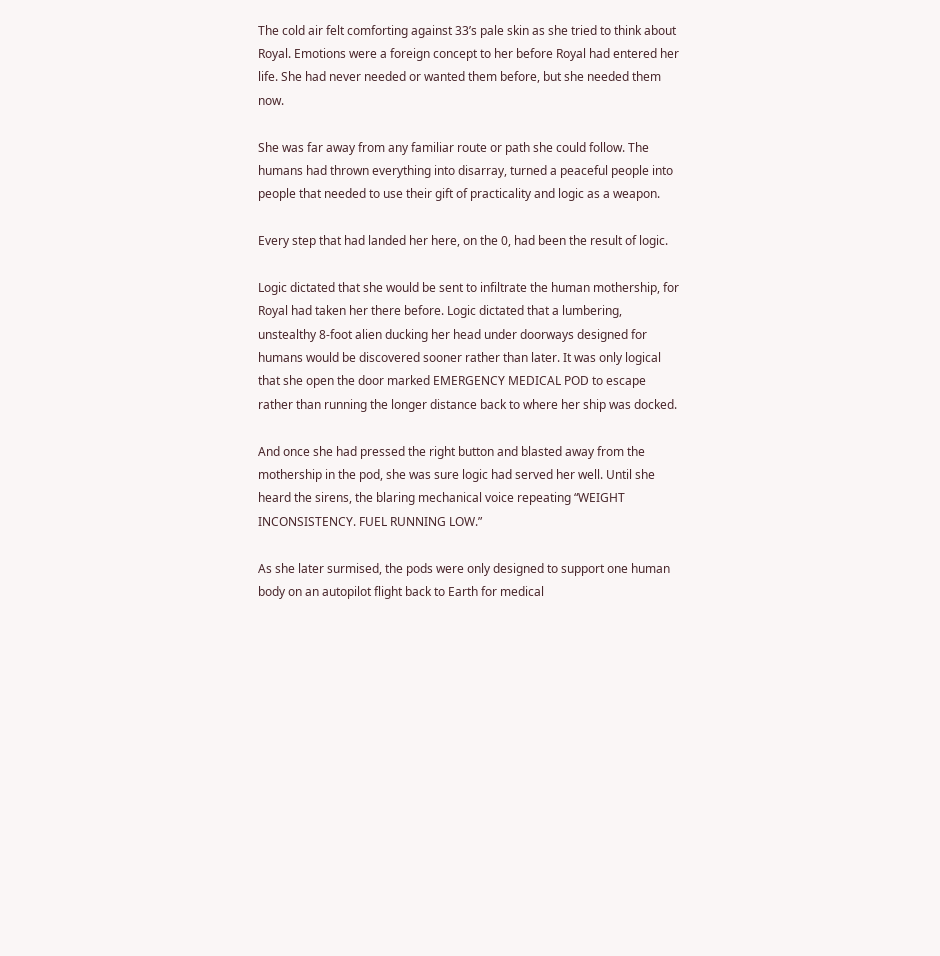The cold air felt comforting against 33’s pale skin as she tried to think about Royal. Emotions were a foreign concept to her before Royal had entered her life. She had never needed or wanted them before, but she needed them now.

She was far away from any familiar route or path she could follow. The humans had thrown everything into disarray, turned a peaceful people into people that needed to use their gift of practicality and logic as a weapon.

Every step that had landed her here, on the 0, had been the result of logic.

Logic dictated that she would be sent to infiltrate the human mothership, for Royal had taken her there before. Logic dictated that a lumbering, unstealthy 8-foot alien ducking her head under doorways designed for humans would be discovered sooner rather than later. It was only logical that she open the door marked EMERGENCY MEDICAL POD to escape rather than running the longer distance back to where her ship was docked.

And once she had pressed the right button and blasted away from the mothership in the pod, she was sure logic had served her well. Until she heard the sirens, the blaring mechanical voice repeating “WEIGHT INCONSISTENCY. FUEL RUNNING LOW.”

As she later surmised, the pods were only designed to support one human body on an autopilot flight back to Earth for medical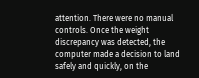attention. There were no manual controls. Once the weight discrepancy was detected, the computer made a decision to land safely and quickly, on the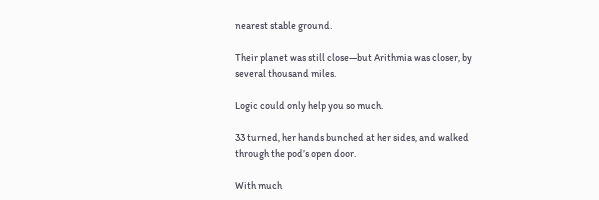nearest stable ground.

Their planet was still close—but Arithmia was closer, by several thousand miles.

Logic could only help you so much.

33 turned, her hands bunched at her sides, and walked through the pod’s open door.

With much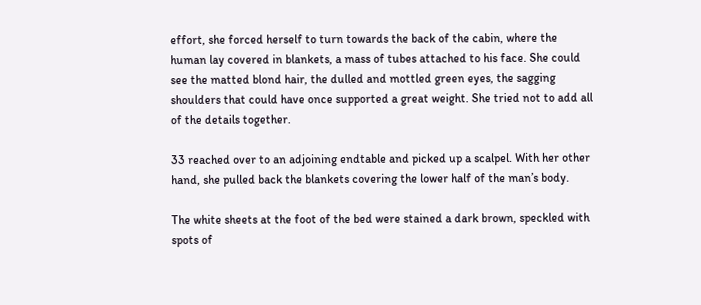effort, she forced herself to turn towards the back of the cabin, where the human lay covered in blankets, a mass of tubes attached to his face. She could see the matted blond hair, the dulled and mottled green eyes, the sagging shoulders that could have once supported a great weight. She tried not to add all of the details together.

33 reached over to an adjoining endtable and picked up a scalpel. With her other hand, she pulled back the blankets covering the lower half of the man’s body.

The white sheets at the foot of the bed were stained a dark brown, speckled with spots of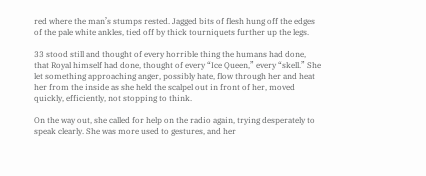red where the man’s stumps rested. Jagged bits of flesh hung off the edges of the pale white ankles, tied off by thick tourniquets further up the legs.

33 stood still and thought of every horrible thing the humans had done, that Royal himself had done, thought of every “Ice Queen,” every “skell.” She let something approaching anger, possibly hate, flow through her and heat her from the inside as she held the scalpel out in front of her, moved quickly, efficiently, not stopping to think.

On the way out, she called for help on the radio again, trying desperately to speak clearly. She was more used to gestures, and her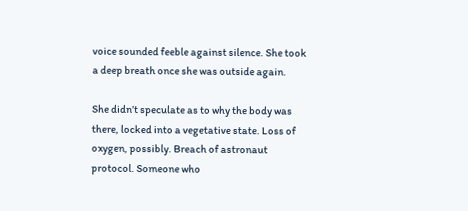voice sounded feeble against silence. She took a deep breath once she was outside again.

She didn’t speculate as to why the body was there, locked into a vegetative state. Loss of oxygen, possibly. Breach of astronaut protocol. Someone who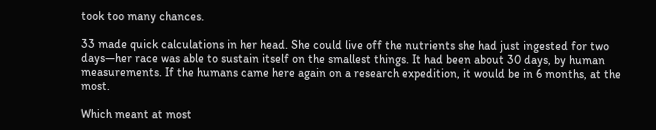took too many chances.

33 made quick calculations in her head. She could live off the nutrients she had just ingested for two days—her race was able to sustain itself on the smallest things. It had been about 30 days, by human measurements. If the humans came here again on a research expedition, it would be in 6 months, at the most.

Which meant at most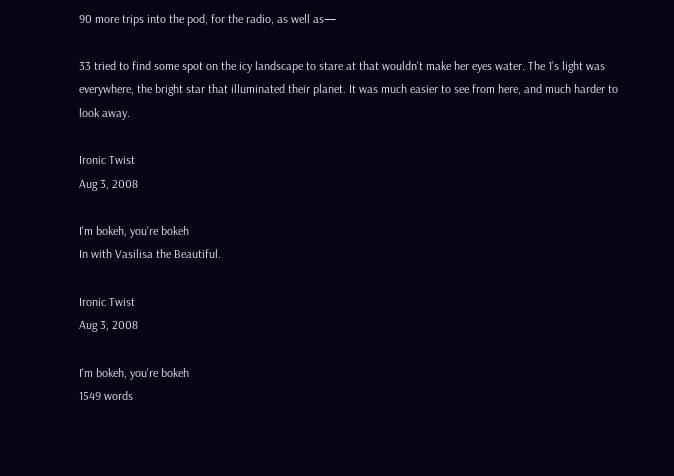90 more trips into the pod, for the radio, as well as—

33 tried to find some spot on the icy landscape to stare at that wouldn’t make her eyes water. The 1’s light was everywhere, the bright star that illuminated their planet. It was much easier to see from here, and much harder to look away.

Ironic Twist
Aug 3, 2008

I'm bokeh, you're bokeh
In with Vasilisa the Beautiful.

Ironic Twist
Aug 3, 2008

I'm bokeh, you're bokeh
1549 words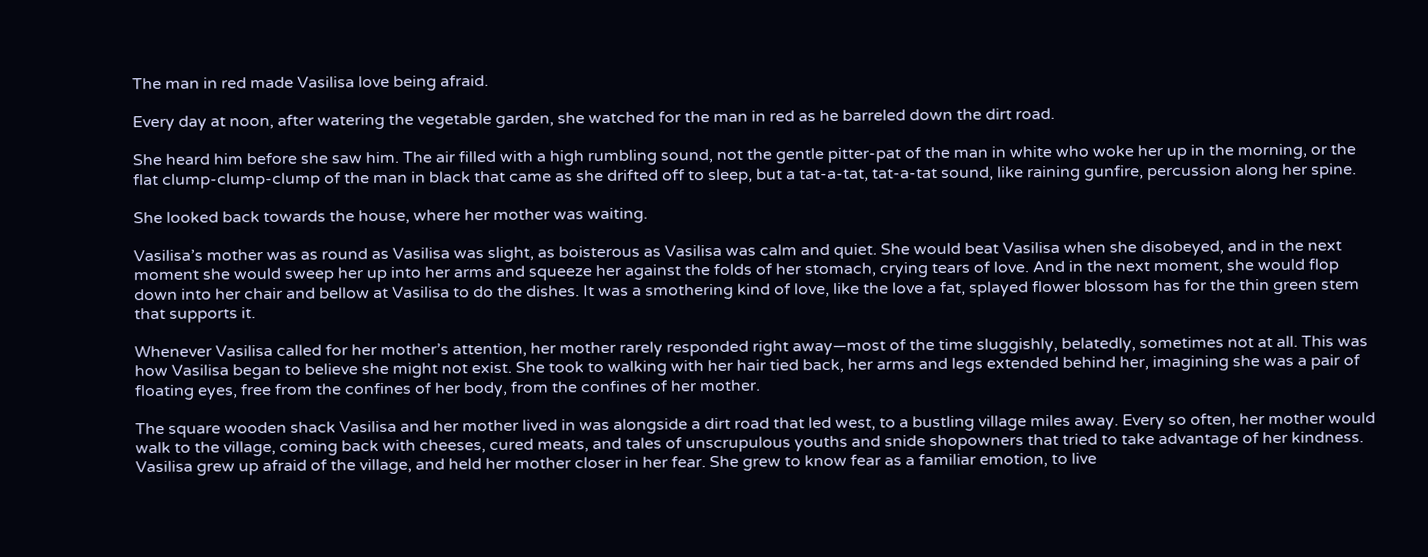The man in red made Vasilisa love being afraid.

Every day at noon, after watering the vegetable garden, she watched for the man in red as he barreled down the dirt road.

She heard him before she saw him. The air filled with a high rumbling sound, not the gentle pitter-pat of the man in white who woke her up in the morning, or the flat clump-clump-clump of the man in black that came as she drifted off to sleep, but a tat-a-tat, tat-a-tat sound, like raining gunfire, percussion along her spine.

She looked back towards the house, where her mother was waiting.

Vasilisa’s mother was as round as Vasilisa was slight, as boisterous as Vasilisa was calm and quiet. She would beat Vasilisa when she disobeyed, and in the next moment she would sweep her up into her arms and squeeze her against the folds of her stomach, crying tears of love. And in the next moment, she would flop down into her chair and bellow at Vasilisa to do the dishes. It was a smothering kind of love, like the love a fat, splayed flower blossom has for the thin green stem that supports it.

Whenever Vasilisa called for her mother’s attention, her mother rarely responded right away—most of the time sluggishly, belatedly, sometimes not at all. This was how Vasilisa began to believe she might not exist. She took to walking with her hair tied back, her arms and legs extended behind her, imagining she was a pair of floating eyes, free from the confines of her body, from the confines of her mother.

The square wooden shack Vasilisa and her mother lived in was alongside a dirt road that led west, to a bustling village miles away. Every so often, her mother would walk to the village, coming back with cheeses, cured meats, and tales of unscrupulous youths and snide shopowners that tried to take advantage of her kindness. Vasilisa grew up afraid of the village, and held her mother closer in her fear. She grew to know fear as a familiar emotion, to live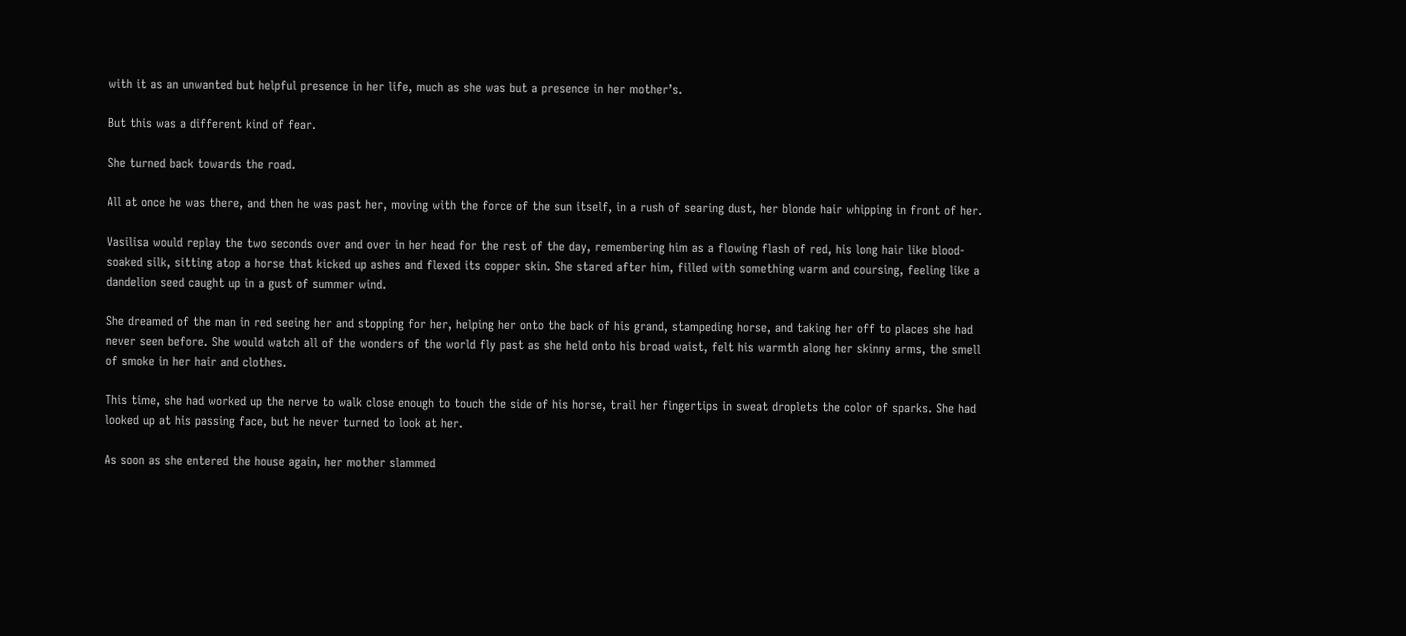with it as an unwanted but helpful presence in her life, much as she was but a presence in her mother’s.

But this was a different kind of fear.

She turned back towards the road.

All at once he was there, and then he was past her, moving with the force of the sun itself, in a rush of searing dust, her blonde hair whipping in front of her.

Vasilisa would replay the two seconds over and over in her head for the rest of the day, remembering him as a flowing flash of red, his long hair like blood-soaked silk, sitting atop a horse that kicked up ashes and flexed its copper skin. She stared after him, filled with something warm and coursing, feeling like a dandelion seed caught up in a gust of summer wind.

She dreamed of the man in red seeing her and stopping for her, helping her onto the back of his grand, stampeding horse, and taking her off to places she had never seen before. She would watch all of the wonders of the world fly past as she held onto his broad waist, felt his warmth along her skinny arms, the smell of smoke in her hair and clothes.

This time, she had worked up the nerve to walk close enough to touch the side of his horse, trail her fingertips in sweat droplets the color of sparks. She had looked up at his passing face, but he never turned to look at her.

As soon as she entered the house again, her mother slammed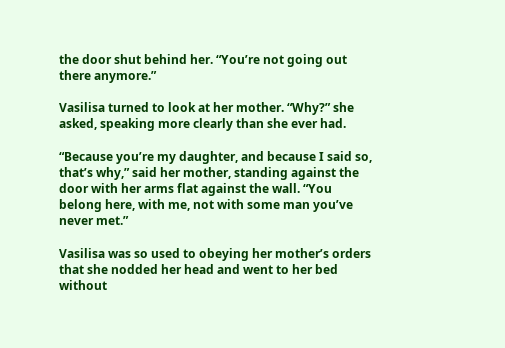the door shut behind her. “You’re not going out there anymore.”

Vasilisa turned to look at her mother. “Why?” she asked, speaking more clearly than she ever had.

“Because you’re my daughter, and because I said so, that’s why,” said her mother, standing against the door with her arms flat against the wall. “You belong here, with me, not with some man you’ve never met.”

Vasilisa was so used to obeying her mother’s orders that she nodded her head and went to her bed without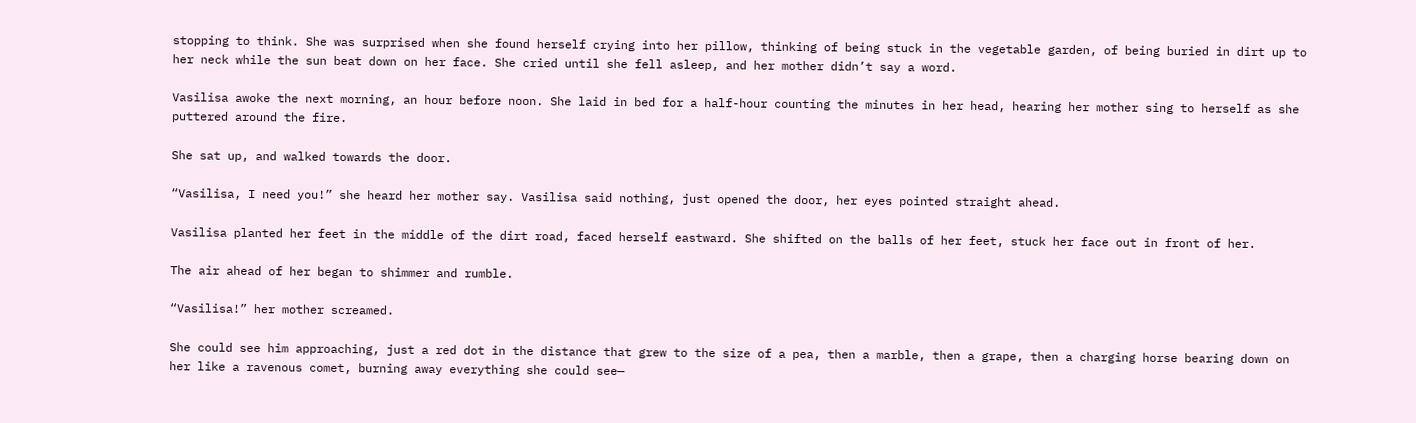stopping to think. She was surprised when she found herself crying into her pillow, thinking of being stuck in the vegetable garden, of being buried in dirt up to her neck while the sun beat down on her face. She cried until she fell asleep, and her mother didn’t say a word.

Vasilisa awoke the next morning, an hour before noon. She laid in bed for a half-hour counting the minutes in her head, hearing her mother sing to herself as she puttered around the fire.

She sat up, and walked towards the door.

“Vasilisa, I need you!” she heard her mother say. Vasilisa said nothing, just opened the door, her eyes pointed straight ahead.

Vasilisa planted her feet in the middle of the dirt road, faced herself eastward. She shifted on the balls of her feet, stuck her face out in front of her.

The air ahead of her began to shimmer and rumble.

“Vasilisa!” her mother screamed.

She could see him approaching, just a red dot in the distance that grew to the size of a pea, then a marble, then a grape, then a charging horse bearing down on her like a ravenous comet, burning away everything she could see—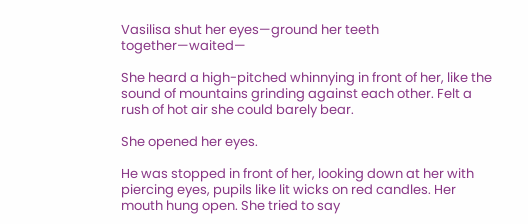Vasilisa shut her eyes—ground her teeth together—waited—

She heard a high-pitched whinnying in front of her, like the sound of mountains grinding against each other. Felt a rush of hot air she could barely bear.

She opened her eyes.

He was stopped in front of her, looking down at her with piercing eyes, pupils like lit wicks on red candles. Her mouth hung open. She tried to say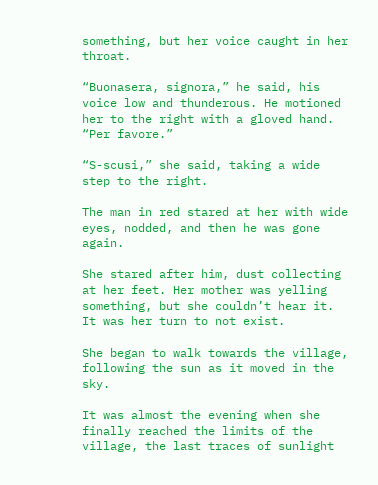something, but her voice caught in her throat.

“Buonasera, signora,” he said, his voice low and thunderous. He motioned her to the right with a gloved hand. “Per favore.”

“S-scusi,” she said, taking a wide step to the right.

The man in red stared at her with wide eyes, nodded, and then he was gone again.

She stared after him, dust collecting at her feet. Her mother was yelling something, but she couldn’t hear it. It was her turn to not exist.

She began to walk towards the village, following the sun as it moved in the sky.

It was almost the evening when she finally reached the limits of the village, the last traces of sunlight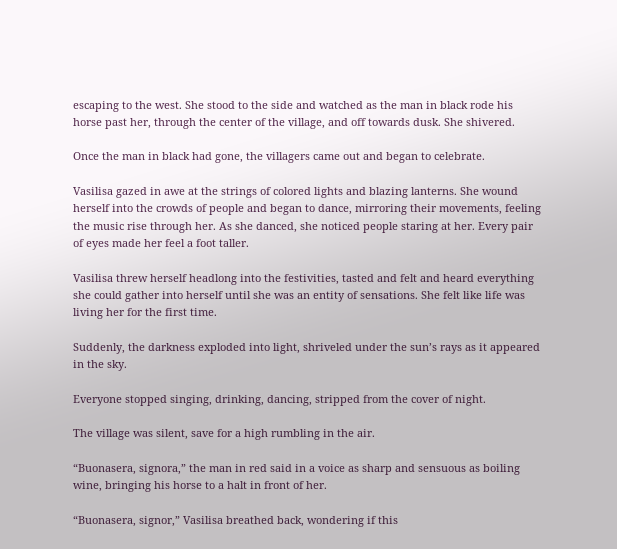escaping to the west. She stood to the side and watched as the man in black rode his horse past her, through the center of the village, and off towards dusk. She shivered.

Once the man in black had gone, the villagers came out and began to celebrate.

Vasilisa gazed in awe at the strings of colored lights and blazing lanterns. She wound herself into the crowds of people and began to dance, mirroring their movements, feeling the music rise through her. As she danced, she noticed people staring at her. Every pair of eyes made her feel a foot taller.

Vasilisa threw herself headlong into the festivities, tasted and felt and heard everything she could gather into herself until she was an entity of sensations. She felt like life was living her for the first time.

Suddenly, the darkness exploded into light, shriveled under the sun’s rays as it appeared in the sky.

Everyone stopped singing, drinking, dancing, stripped from the cover of night.

The village was silent, save for a high rumbling in the air.

“Buonasera, signora,” the man in red said in a voice as sharp and sensuous as boiling wine, bringing his horse to a halt in front of her.

“Buonasera, signor,” Vasilisa breathed back, wondering if this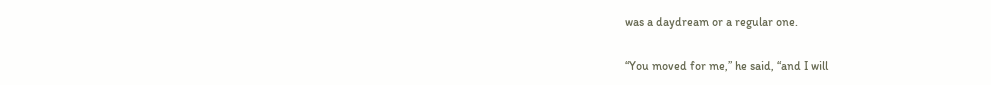was a daydream or a regular one.

“You moved for me,” he said, “and I will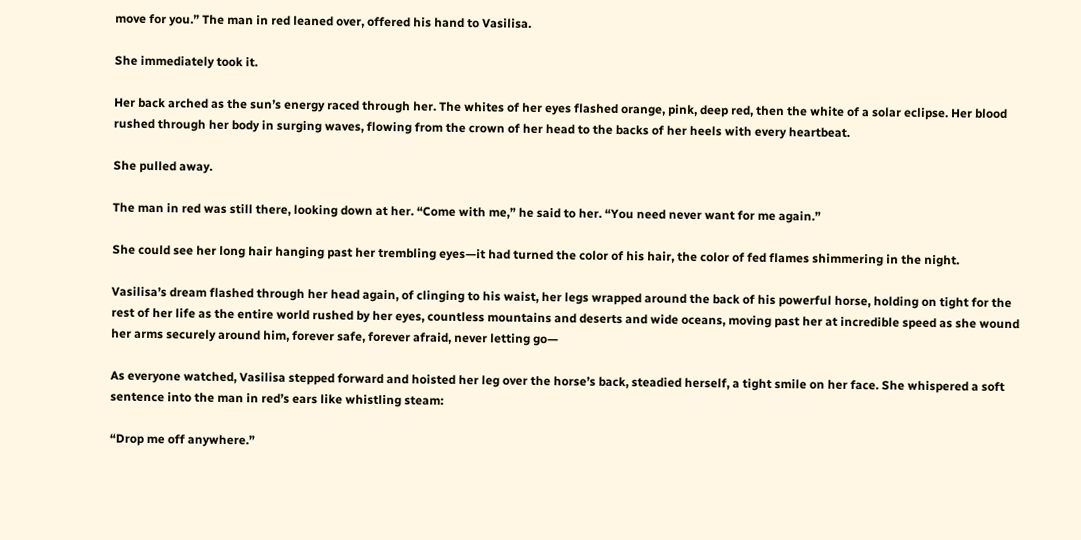move for you.” The man in red leaned over, offered his hand to Vasilisa.

She immediately took it.

Her back arched as the sun’s energy raced through her. The whites of her eyes flashed orange, pink, deep red, then the white of a solar eclipse. Her blood rushed through her body in surging waves, flowing from the crown of her head to the backs of her heels with every heartbeat.

She pulled away.

The man in red was still there, looking down at her. “Come with me,” he said to her. “You need never want for me again.”

She could see her long hair hanging past her trembling eyes—it had turned the color of his hair, the color of fed flames shimmering in the night.

Vasilisa’s dream flashed through her head again, of clinging to his waist, her legs wrapped around the back of his powerful horse, holding on tight for the rest of her life as the entire world rushed by her eyes, countless mountains and deserts and wide oceans, moving past her at incredible speed as she wound her arms securely around him, forever safe, forever afraid, never letting go—

As everyone watched, Vasilisa stepped forward and hoisted her leg over the horse’s back, steadied herself, a tight smile on her face. She whispered a soft sentence into the man in red’s ears like whistling steam:

“Drop me off anywhere.”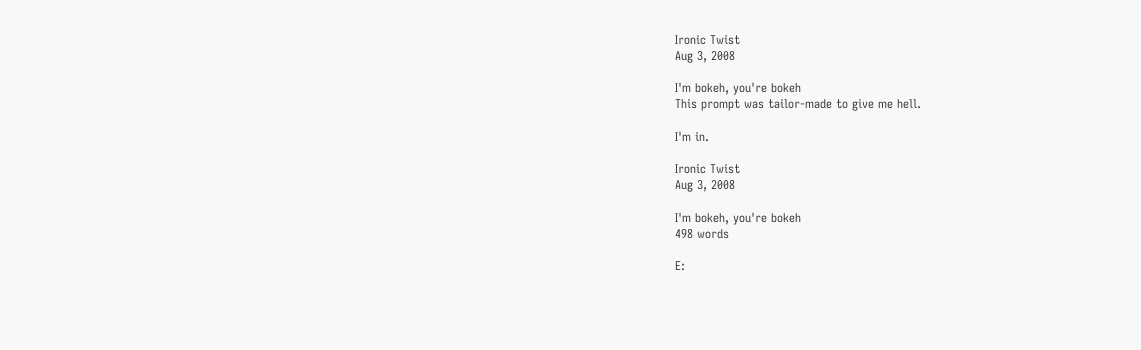Ironic Twist
Aug 3, 2008

I'm bokeh, you're bokeh
This prompt was tailor-made to give me hell.

I'm in.

Ironic Twist
Aug 3, 2008

I'm bokeh, you're bokeh
498 words

E: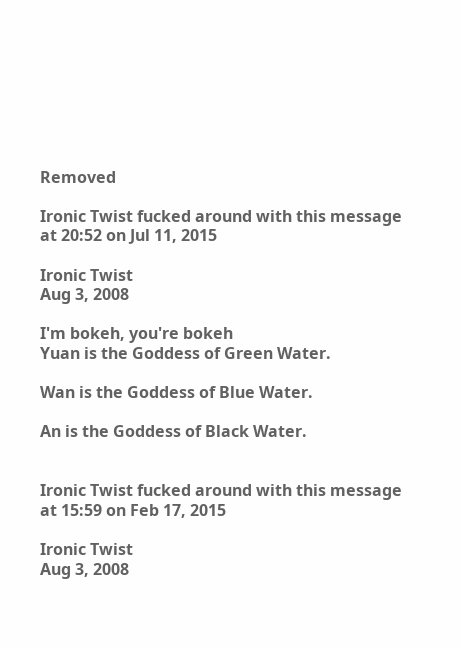Removed

Ironic Twist fucked around with this message at 20:52 on Jul 11, 2015

Ironic Twist
Aug 3, 2008

I'm bokeh, you're bokeh
Yuan is the Goddess of Green Water.

Wan is the Goddess of Blue Water.

An is the Goddess of Black Water.


Ironic Twist fucked around with this message at 15:59 on Feb 17, 2015

Ironic Twist
Aug 3, 2008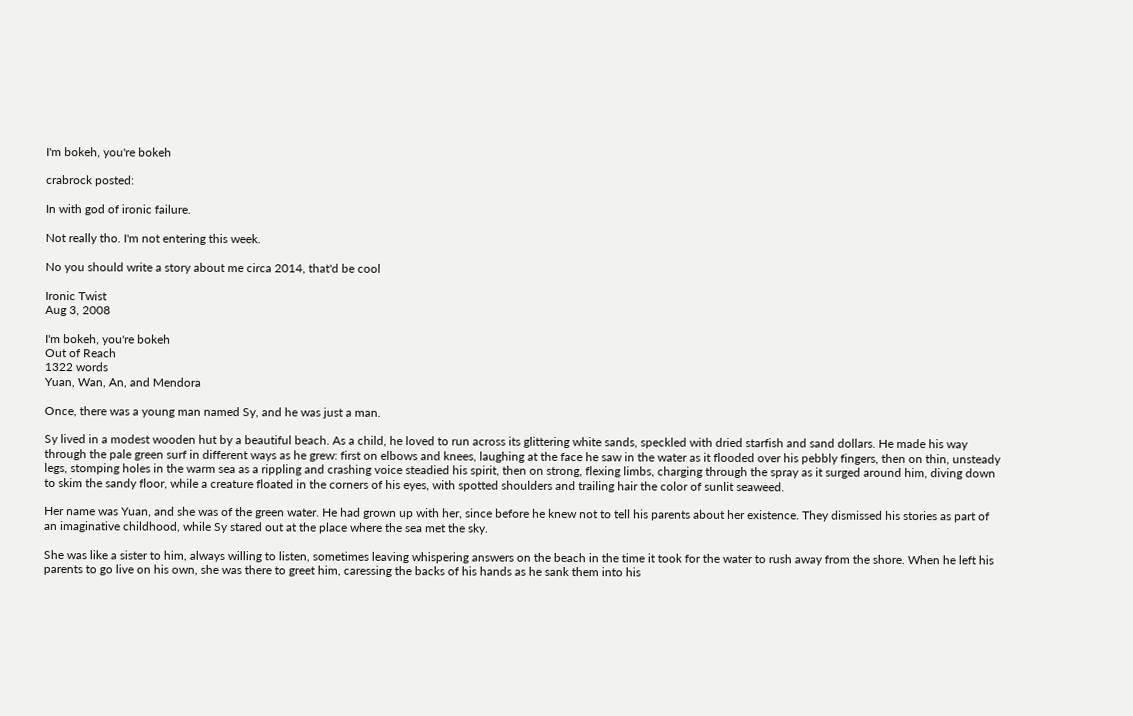I'm bokeh, you're bokeh

crabrock posted:

In with god of ironic failure.

Not really tho. I'm not entering this week.

No you should write a story about me circa 2014, that'd be cool

Ironic Twist
Aug 3, 2008

I'm bokeh, you're bokeh
Out of Reach
1322 words
Yuan, Wan, An, and Mendora

Once, there was a young man named Sy, and he was just a man.

Sy lived in a modest wooden hut by a beautiful beach. As a child, he loved to run across its glittering white sands, speckled with dried starfish and sand dollars. He made his way through the pale green surf in different ways as he grew: first on elbows and knees, laughing at the face he saw in the water as it flooded over his pebbly fingers, then on thin, unsteady legs, stomping holes in the warm sea as a rippling and crashing voice steadied his spirit, then on strong, flexing limbs, charging through the spray as it surged around him, diving down to skim the sandy floor, while a creature floated in the corners of his eyes, with spotted shoulders and trailing hair the color of sunlit seaweed.

Her name was Yuan, and she was of the green water. He had grown up with her, since before he knew not to tell his parents about her existence. They dismissed his stories as part of an imaginative childhood, while Sy stared out at the place where the sea met the sky.

She was like a sister to him, always willing to listen, sometimes leaving whispering answers on the beach in the time it took for the water to rush away from the shore. When he left his parents to go live on his own, she was there to greet him, caressing the backs of his hands as he sank them into his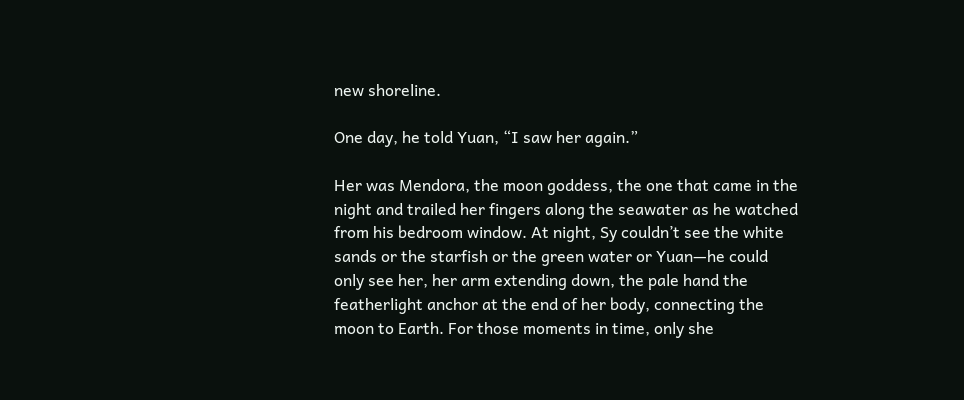new shoreline.

One day, he told Yuan, “I saw her again.”

Her was Mendora, the moon goddess, the one that came in the night and trailed her fingers along the seawater as he watched from his bedroom window. At night, Sy couldn’t see the white sands or the starfish or the green water or Yuan—he could only see her, her arm extending down, the pale hand the featherlight anchor at the end of her body, connecting the moon to Earth. For those moments in time, only she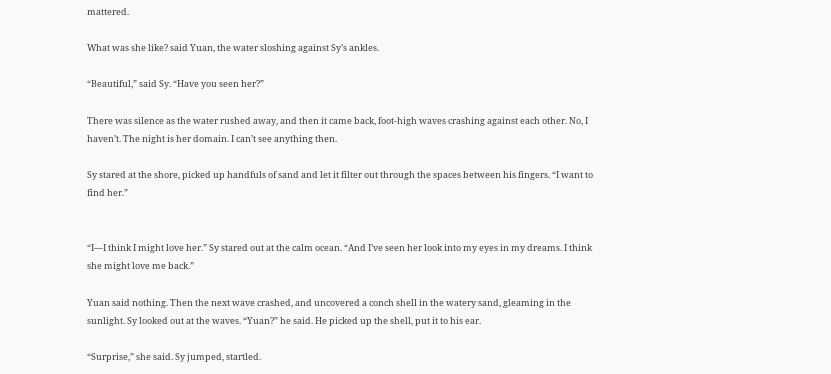mattered.

What was she like? said Yuan, the water sloshing against Sy’s ankles.

“Beautiful,” said Sy. “Have you seen her?”

There was silence as the water rushed away, and then it came back, foot-high waves crashing against each other. No, I haven’t. The night is her domain. I can’t see anything then.

Sy stared at the shore, picked up handfuls of sand and let it filter out through the spaces between his fingers. “I want to find her.”


“I—I think I might love her.” Sy stared out at the calm ocean. “And I’ve seen her look into my eyes in my dreams. I think she might love me back.”

Yuan said nothing. Then the next wave crashed, and uncovered a conch shell in the watery sand, gleaming in the sunlight. Sy looked out at the waves. “Yuan?” he said. He picked up the shell, put it to his ear.

“Surprise,” she said. Sy jumped, startled.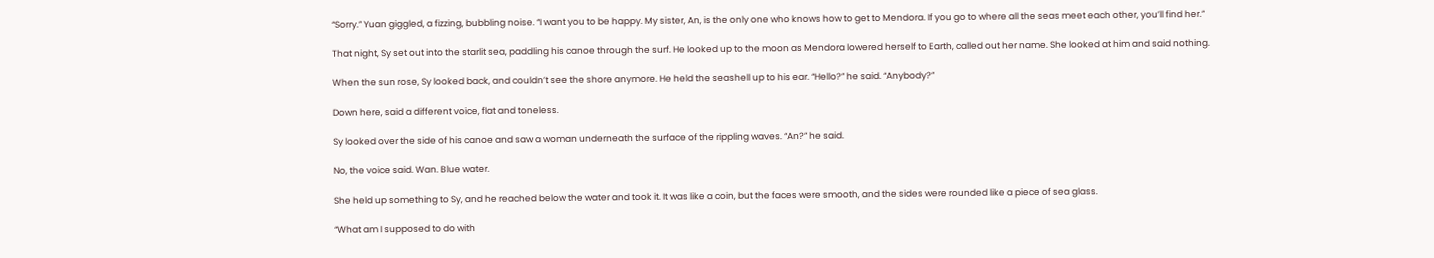“Sorry.” Yuan giggled, a fizzing, bubbling noise. “I want you to be happy. My sister, An, is the only one who knows how to get to Mendora. If you go to where all the seas meet each other, you’ll find her.”

That night, Sy set out into the starlit sea, paddling his canoe through the surf. He looked up to the moon as Mendora lowered herself to Earth, called out her name. She looked at him and said nothing.

When the sun rose, Sy looked back, and couldn’t see the shore anymore. He held the seashell up to his ear. “Hello?” he said. “Anybody?”

Down here, said a different voice, flat and toneless.

Sy looked over the side of his canoe and saw a woman underneath the surface of the rippling waves. “An?” he said.

No, the voice said. Wan. Blue water.

She held up something to Sy, and he reached below the water and took it. It was like a coin, but the faces were smooth, and the sides were rounded like a piece of sea glass.

“What am I supposed to do with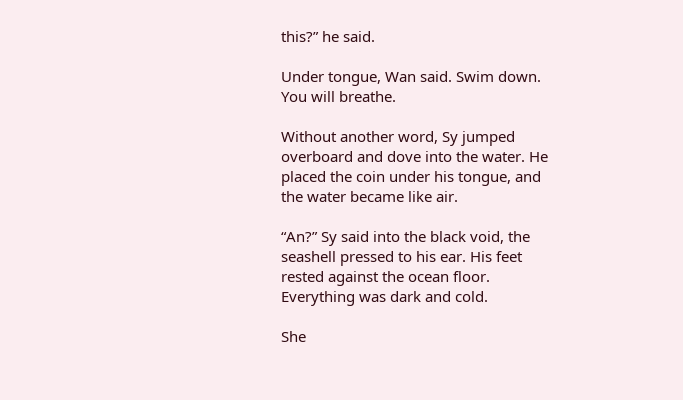this?” he said.

Under tongue, Wan said. Swim down. You will breathe.

Without another word, Sy jumped overboard and dove into the water. He placed the coin under his tongue, and the water became like air.

“An?” Sy said into the black void, the seashell pressed to his ear. His feet rested against the ocean floor. Everything was dark and cold.

She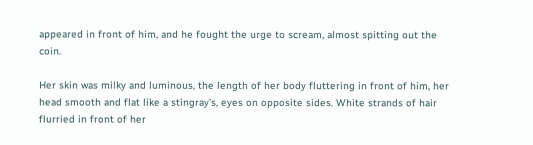appeared in front of him, and he fought the urge to scream, almost spitting out the coin.

Her skin was milky and luminous, the length of her body fluttering in front of him, her head smooth and flat like a stingray’s, eyes on opposite sides. White strands of hair flurried in front of her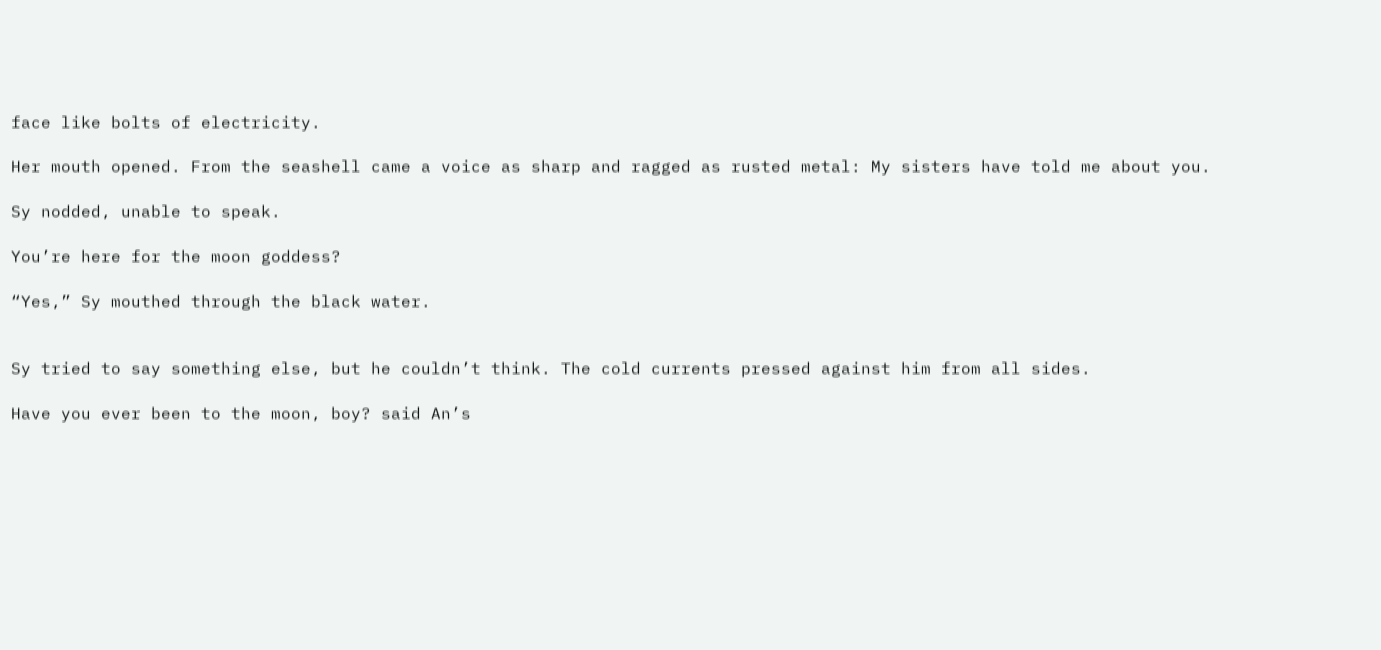face like bolts of electricity.

Her mouth opened. From the seashell came a voice as sharp and ragged as rusted metal: My sisters have told me about you.

Sy nodded, unable to speak.

You’re here for the moon goddess?

“Yes,” Sy mouthed through the black water.


Sy tried to say something else, but he couldn’t think. The cold currents pressed against him from all sides.

Have you ever been to the moon, boy? said An’s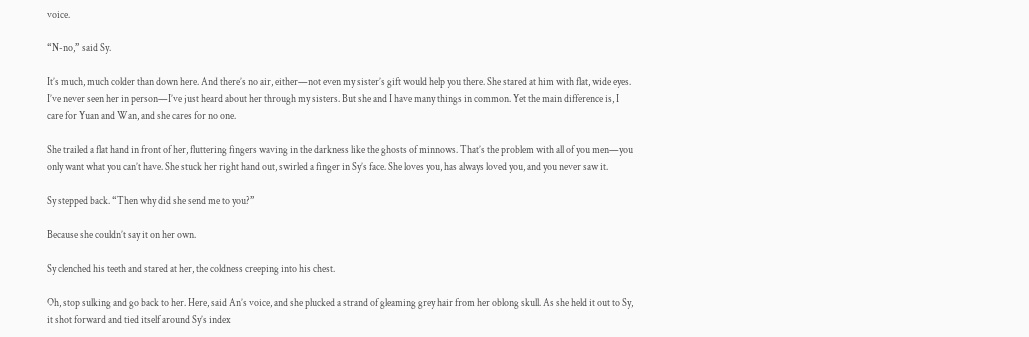voice.

“N-no,” said Sy.

It’s much, much colder than down here. And there’s no air, either—not even my sister’s gift would help you there. She stared at him with flat, wide eyes. I’ve never seen her in person—I’ve just heard about her through my sisters. But she and I have many things in common. Yet the main difference is, I care for Yuan and Wan, and she cares for no one.

She trailed a flat hand in front of her, fluttering fingers waving in the darkness like the ghosts of minnows. That’s the problem with all of you men—you only want what you can’t have. She stuck her right hand out, swirled a finger in Sy’s face. She loves you, has always loved you, and you never saw it.

Sy stepped back. “Then why did she send me to you?”

Because she couldn’t say it on her own.

Sy clenched his teeth and stared at her, the coldness creeping into his chest.

Oh, stop sulking and go back to her. Here, said An’s voice, and she plucked a strand of gleaming grey hair from her oblong skull. As she held it out to Sy, it shot forward and tied itself around Sy’s index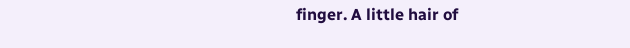finger. A little hair of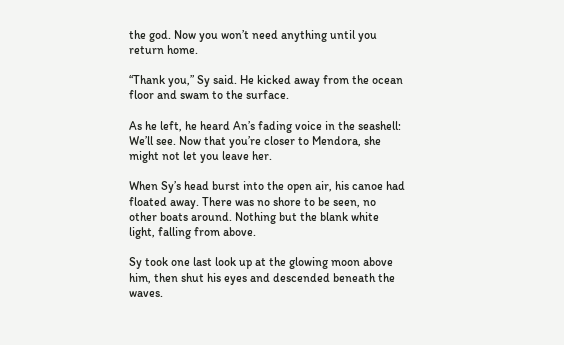the god. Now you won’t need anything until you return home.

“Thank you,” Sy said. He kicked away from the ocean floor and swam to the surface.

As he left, he heard An’s fading voice in the seashell: We’ll see. Now that you’re closer to Mendora, she might not let you leave her.

When Sy’s head burst into the open air, his canoe had floated away. There was no shore to be seen, no other boats around. Nothing but the blank white light, falling from above.

Sy took one last look up at the glowing moon above him, then shut his eyes and descended beneath the waves.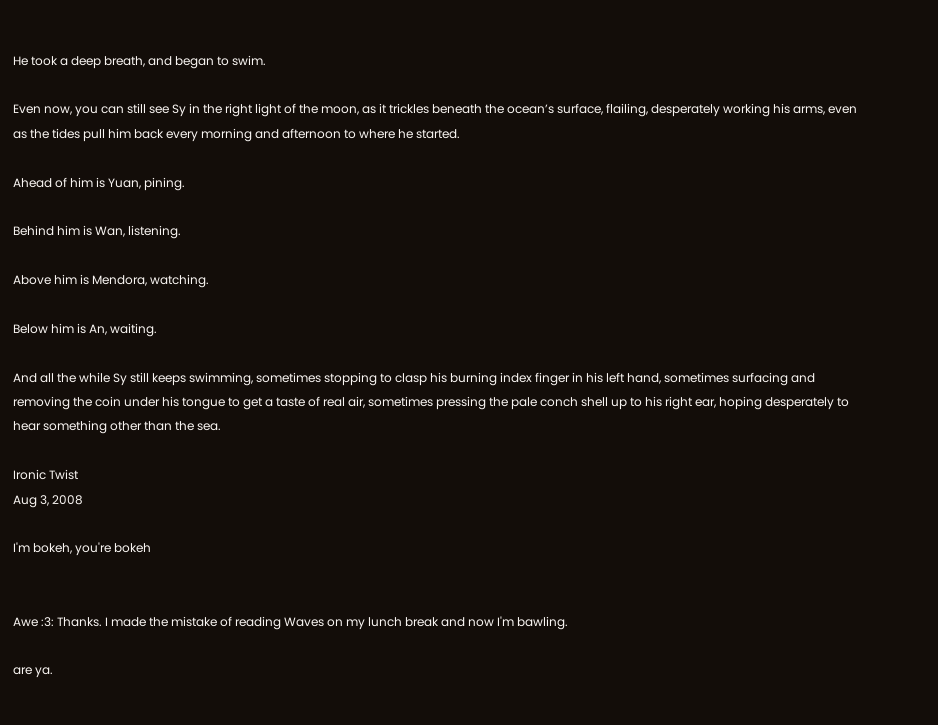He took a deep breath, and began to swim.

Even now, you can still see Sy in the right light of the moon, as it trickles beneath the ocean’s surface, flailing, desperately working his arms, even as the tides pull him back every morning and afternoon to where he started.

Ahead of him is Yuan, pining.

Behind him is Wan, listening.

Above him is Mendora, watching.

Below him is An, waiting.

And all the while Sy still keeps swimming, sometimes stopping to clasp his burning index finger in his left hand, sometimes surfacing and removing the coin under his tongue to get a taste of real air, sometimes pressing the pale conch shell up to his right ear, hoping desperately to hear something other than the sea.

Ironic Twist
Aug 3, 2008

I'm bokeh, you're bokeh


Awe :3: Thanks. I made the mistake of reading Waves on my lunch break and now I'm bawling.

are ya.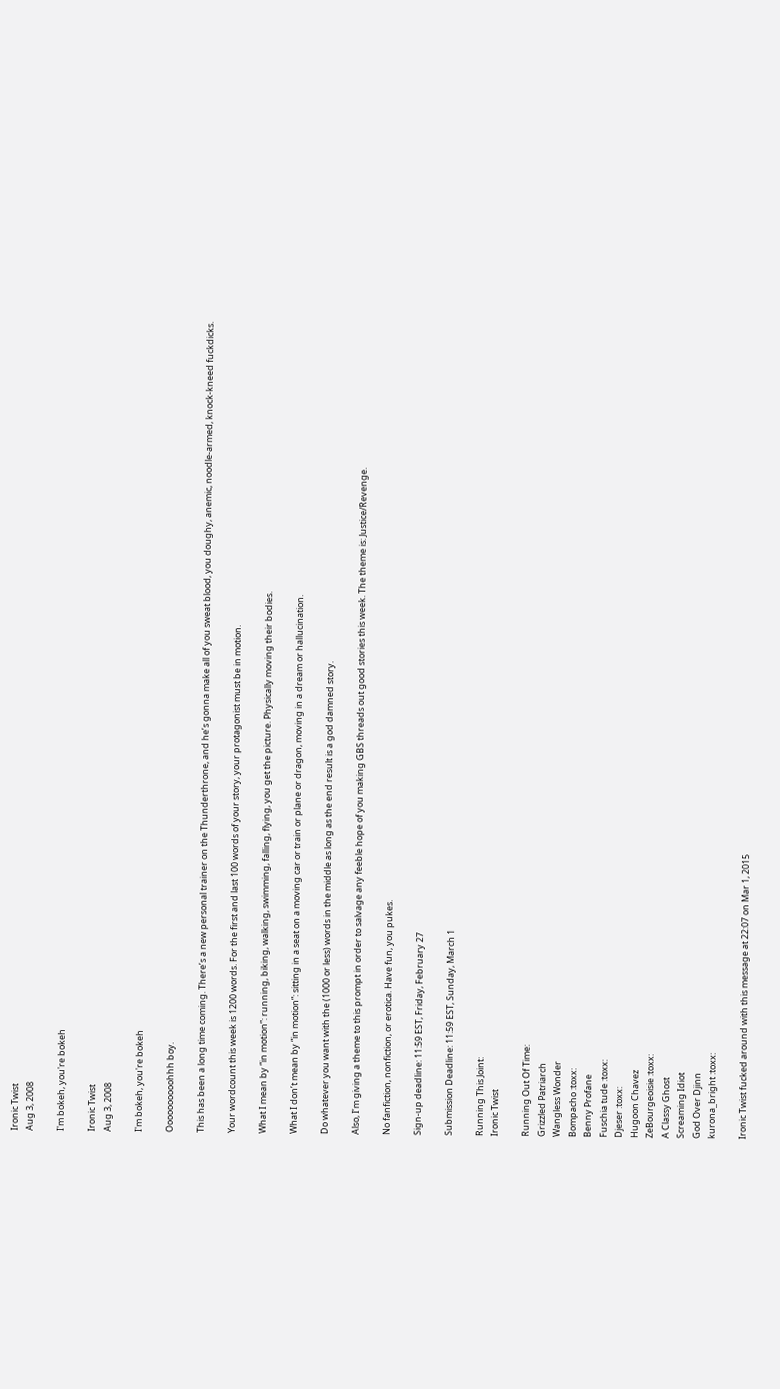Ironic Twist
Aug 3, 2008

I'm bokeh, you're bokeh

Ironic Twist
Aug 3, 2008

I'm bokeh, you're bokeh

Oooooooooohhh boy.

This has been a long time coming. There’s a new personal trainer on the Thunderthrone, and he’s gonna make all of you sweat blood, you doughy, anemic, noodle-armed, knock-kneed fuckdicks.

Your wordcount this week is 1200 words. For the first and last 100 words of your story, your protagonist must be in motion.

What I mean by “in motion”: running, biking, walking, swimming, falling, flying, you get the picture. Physically moving their bodies.

What I don’t mean by “in motion”: sitting in a seat on a moving car or train or plane or dragon, moving in a dream or hallucination.

Do whatever you want with the (1000 or less) words in the middle as long as the end result is a god damned story.

Also, I’m giving a theme to this prompt in order to salvage any feeble hope of you making GBS threads out good stories this week. The theme is: Justice/Revenge.

No fanfiction, nonfiction, or erotica. Have fun, you pukes.

Sign-up deadline: 11:59 EST, Friday, February 27

Submission Deadline: 11:59 EST, Sunday, March 1

Running This Joint:
Ironic Twist

Running Out Of Time:
Grizzled Patriarch
Wangless Wonder
Bompacho :toxx:
Benny Profane
Fuschia tude :toxx:
Djeser :toxx:
Hugoon Chavez
ZeBourgeoisie :toxx:
A Classy Ghost
Screaming Idiot
God Over Djinn
kurona_bright :toxx:

Ironic Twist fucked around with this message at 22:07 on Mar 1, 2015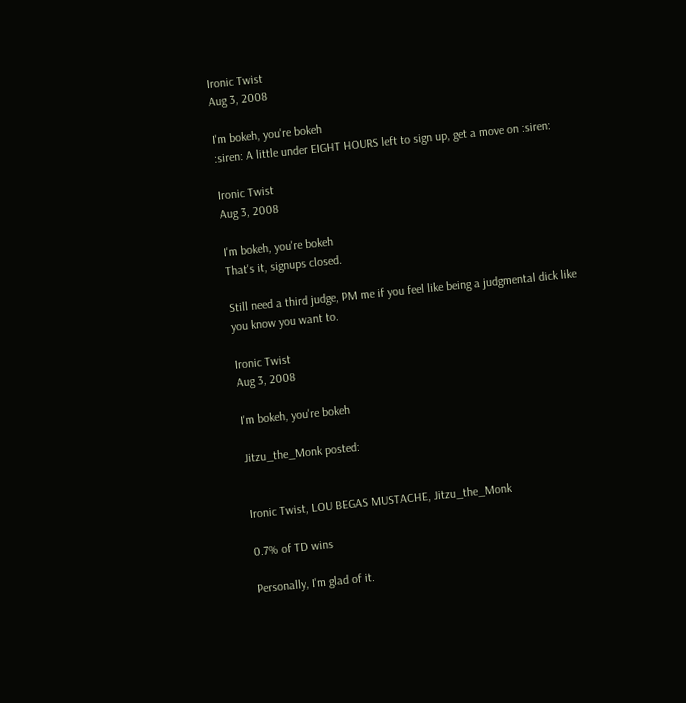Ironic Twist
Aug 3, 2008

I'm bokeh, you're bokeh
:siren: A little under EIGHT HOURS left to sign up, get a move on :siren:

Ironic Twist
Aug 3, 2008

I'm bokeh, you're bokeh
That's it, signups closed.

Still need a third judge, PM me if you feel like being a judgmental dick like you know you want to.

Ironic Twist
Aug 3, 2008

I'm bokeh, you're bokeh

Jitzu_the_Monk posted:


Ironic Twist, LOU BEGAS MUSTACHE, Jitzu_the_Monk

0.7% of TD wins

Personally, I'm glad of it.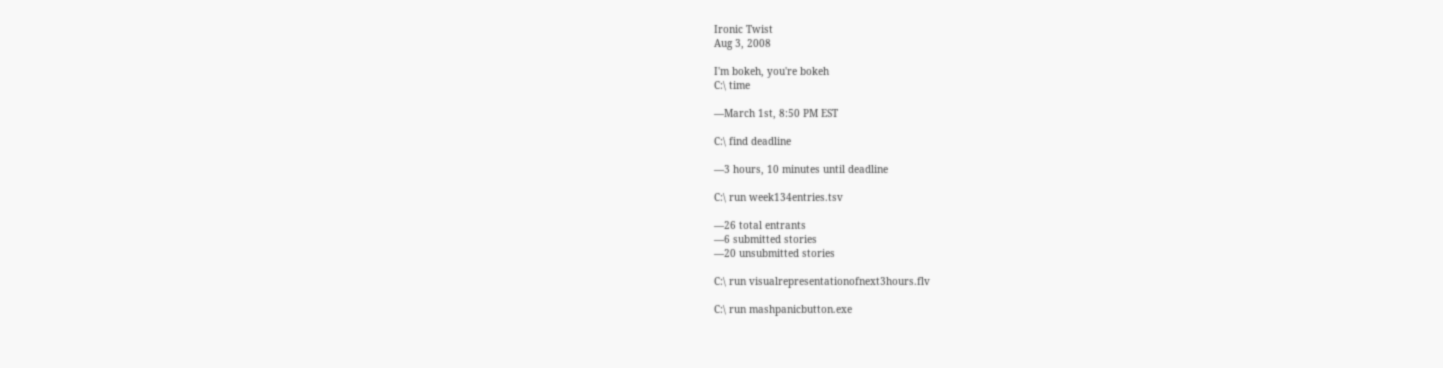Ironic Twist
Aug 3, 2008

I'm bokeh, you're bokeh
C:\ time

—March 1st, 8:50 PM EST

C:\ find deadline

—3 hours, 10 minutes until deadline

C:\ run week134entries.tsv

—26 total entrants
—6 submitted stories
—20 unsubmitted stories

C:\ run visualrepresentationofnext3hours.flv

C:\ run mashpanicbutton.exe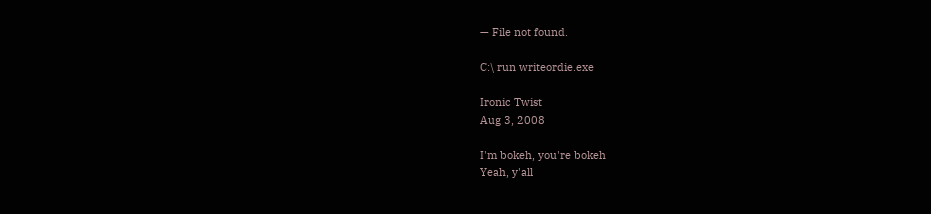— File not found.

C:\ run writeordie.exe

Ironic Twist
Aug 3, 2008

I'm bokeh, you're bokeh
Yeah, y'all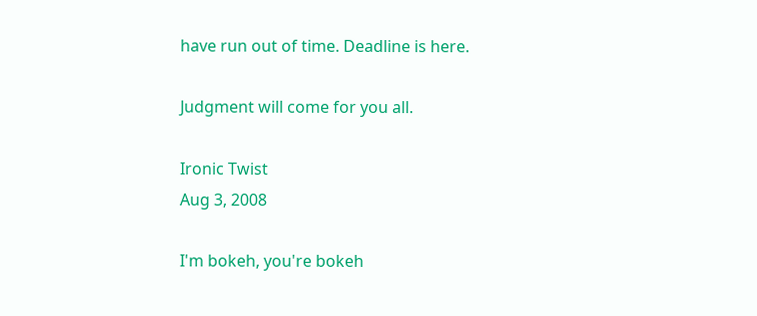have run out of time. Deadline is here.

Judgment will come for you all.

Ironic Twist
Aug 3, 2008

I'm bokeh, you're bokeh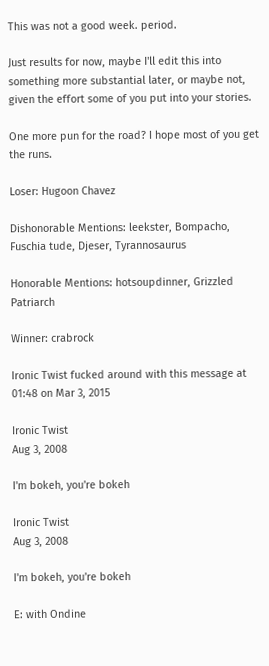This was not a good week. period.

Just results for now, maybe I'll edit this into something more substantial later, or maybe not, given the effort some of you put into your stories.

One more pun for the road? I hope most of you get the runs.

Loser: Hugoon Chavez

Dishonorable Mentions: leekster, Bompacho, Fuschia tude, Djeser, Tyrannosaurus

Honorable Mentions: hotsoupdinner, Grizzled Patriarch

Winner: crabrock

Ironic Twist fucked around with this message at 01:48 on Mar 3, 2015

Ironic Twist
Aug 3, 2008

I'm bokeh, you're bokeh

Ironic Twist
Aug 3, 2008

I'm bokeh, you're bokeh

E: with Ondine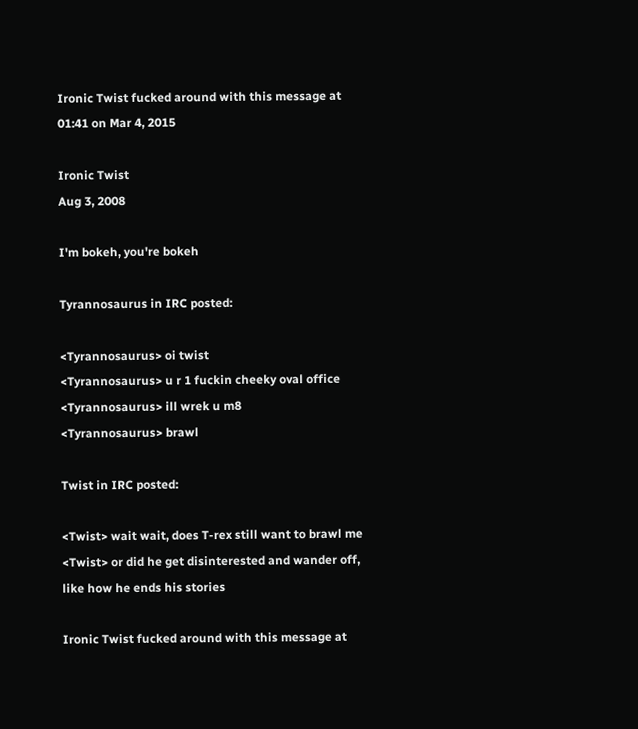Ironic Twist fucked around with this message at 01:41 on Mar 4, 2015

Ironic Twist
Aug 3, 2008

I'm bokeh, you're bokeh

Tyrannosaurus in IRC posted:

<Tyrannosaurus> oi twist
<Tyrannosaurus> u r 1 fuckin cheeky oval office
<Tyrannosaurus> ill wrek u m8
<Tyrannosaurus> brawl

Twist in IRC posted:

<Twist> wait wait, does T-rex still want to brawl me
<Twist> or did he get disinterested and wander off, like how he ends his stories

Ironic Twist fucked around with this message at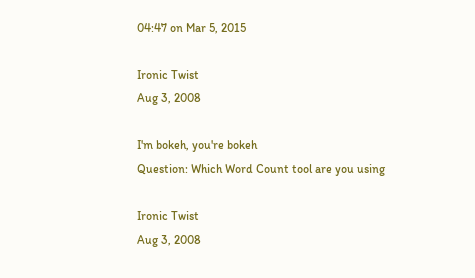04:47 on Mar 5, 2015

Ironic Twist
Aug 3, 2008

I'm bokeh, you're bokeh
Question: Which Word Count tool are you using

Ironic Twist
Aug 3, 2008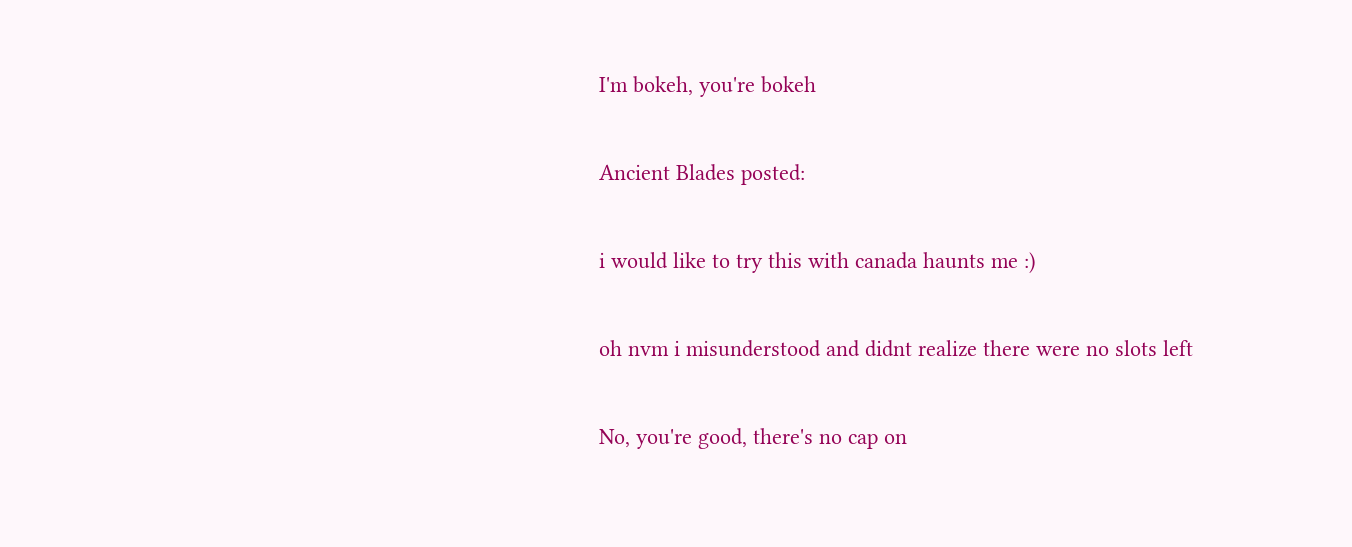I'm bokeh, you're bokeh

Ancient Blades posted:

i would like to try this with canada haunts me :)

oh nvm i misunderstood and didnt realize there were no slots left

No, you're good, there's no cap on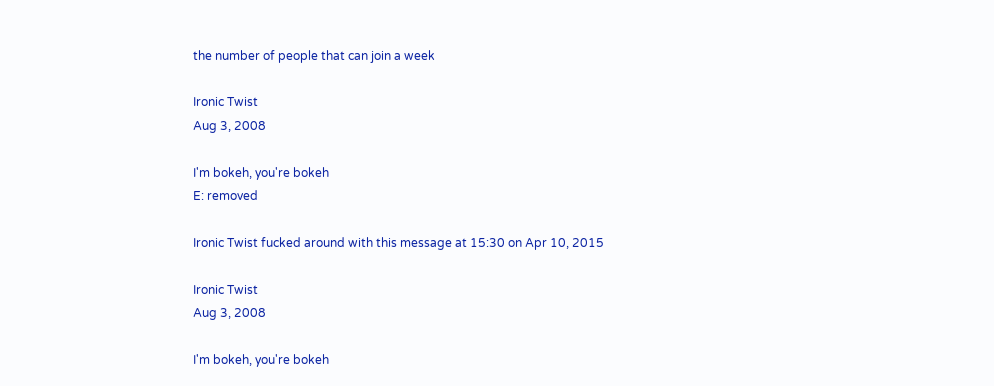the number of people that can join a week

Ironic Twist
Aug 3, 2008

I'm bokeh, you're bokeh
E: removed

Ironic Twist fucked around with this message at 15:30 on Apr 10, 2015

Ironic Twist
Aug 3, 2008

I'm bokeh, you're bokeh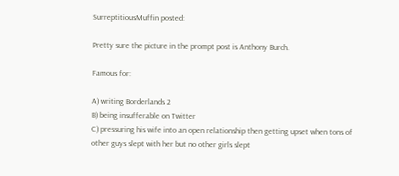SurreptitiousMuffin posted:

Pretty sure the picture in the prompt post is Anthony Burch.

Famous for:

A) writing Borderlands 2
B) being insufferable on Twitter
C) pressuring his wife into an open relationship then getting upset when tons of other guys slept with her but no other girls slept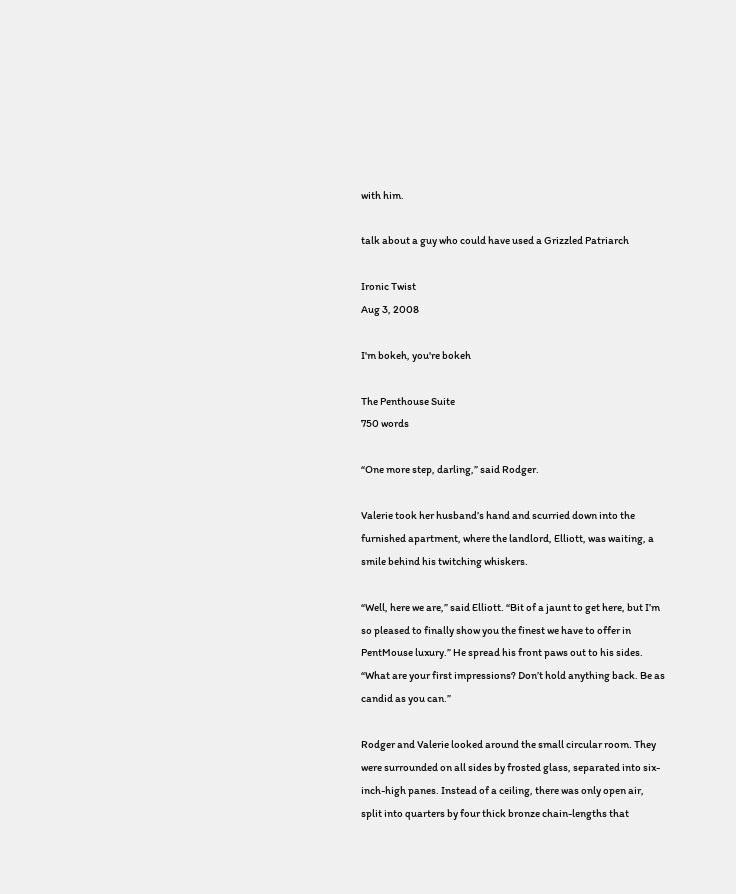with him.

talk about a guy who could have used a Grizzled Patriarch

Ironic Twist
Aug 3, 2008

I'm bokeh, you're bokeh

The Penthouse Suite
750 words

“One more step, darling,” said Rodger.

Valerie took her husband’s hand and scurried down into the furnished apartment, where the landlord, Elliott, was waiting, a smile behind his twitching whiskers.

“Well, here we are,” said Elliott. “Bit of a jaunt to get here, but I’m so pleased to finally show you the finest we have to offer in PentMouse luxury.” He spread his front paws out to his sides. “What are your first impressions? Don’t hold anything back. Be as candid as you can.”

Rodger and Valerie looked around the small circular room. They were surrounded on all sides by frosted glass, separated into six-inch-high panes. Instead of a ceiling, there was only open air, split into quarters by four thick bronze chain-lengths that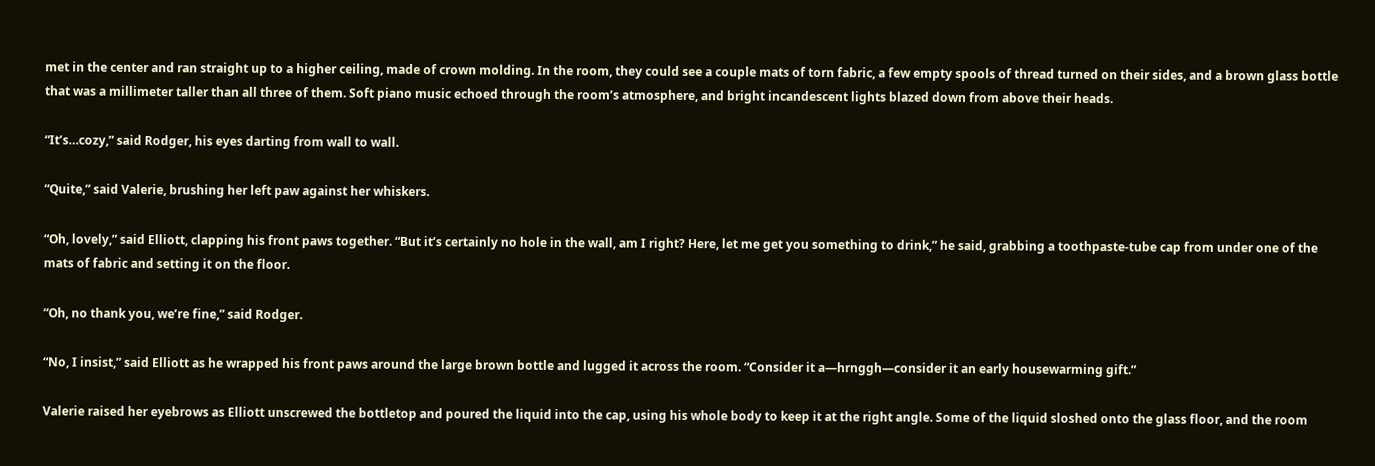met in the center and ran straight up to a higher ceiling, made of crown molding. In the room, they could see a couple mats of torn fabric, a few empty spools of thread turned on their sides, and a brown glass bottle that was a millimeter taller than all three of them. Soft piano music echoed through the room’s atmosphere, and bright incandescent lights blazed down from above their heads.

“It’s…cozy,” said Rodger, his eyes darting from wall to wall.

“Quite,” said Valerie, brushing her left paw against her whiskers.

“Oh, lovely,” said Elliott, clapping his front paws together. “But it’s certainly no hole in the wall, am I right? Here, let me get you something to drink,” he said, grabbing a toothpaste-tube cap from under one of the mats of fabric and setting it on the floor.

“Oh, no thank you, we’re fine,” said Rodger.

“No, I insist,” said Elliott as he wrapped his front paws around the large brown bottle and lugged it across the room. “Consider it a—hrnggh—consider it an early housewarming gift.”

Valerie raised her eyebrows as Elliott unscrewed the bottletop and poured the liquid into the cap, using his whole body to keep it at the right angle. Some of the liquid sloshed onto the glass floor, and the room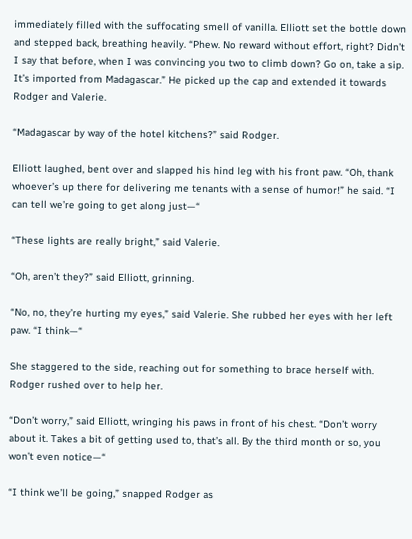immediately filled with the suffocating smell of vanilla. Elliott set the bottle down and stepped back, breathing heavily. “Phew. No reward without effort, right? Didn’t I say that before, when I was convincing you two to climb down? Go on, take a sip. It’s imported from Madagascar.” He picked up the cap and extended it towards Rodger and Valerie.

“Madagascar by way of the hotel kitchens?” said Rodger.

Elliott laughed, bent over and slapped his hind leg with his front paw. “Oh, thank whoever’s up there for delivering me tenants with a sense of humor!” he said. “I can tell we’re going to get along just—“

“These lights are really bright,” said Valerie.

“Oh, aren’t they?” said Elliott, grinning.

“No, no, they’re hurting my eyes,” said Valerie. She rubbed her eyes with her left paw. “I think—“

She staggered to the side, reaching out for something to brace herself with. Rodger rushed over to help her.

“Don’t worry,” said Elliott, wringing his paws in front of his chest. “Don’t worry about it. Takes a bit of getting used to, that’s all. By the third month or so, you won’t even notice—“

“I think we’ll be going,” snapped Rodger as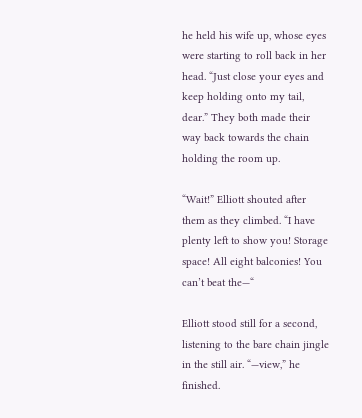he held his wife up, whose eyes were starting to roll back in her head. “Just close your eyes and keep holding onto my tail, dear.” They both made their way back towards the chain holding the room up.

“Wait!” Elliott shouted after them as they climbed. “I have plenty left to show you! Storage space! All eight balconies! You can’t beat the—“

Elliott stood still for a second, listening to the bare chain jingle in the still air. “—view,” he finished.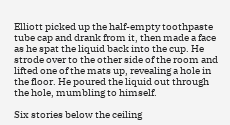Elliott picked up the half-empty toothpaste tube cap and drank from it, then made a face as he spat the liquid back into the cup. He strode over to the other side of the room and lifted one of the mats up, revealing a hole in the floor. He poured the liquid out through the hole, mumbling to himself.

Six stories below the ceiling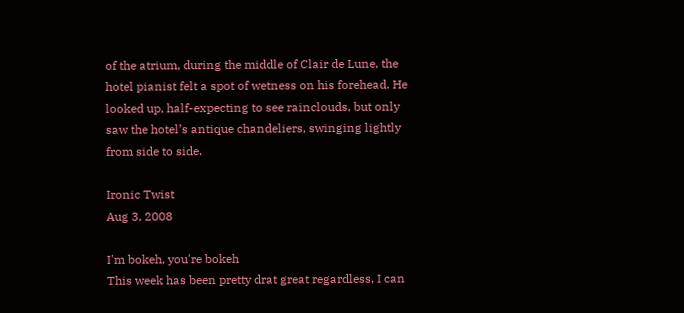of the atrium, during the middle of Clair de Lune, the hotel pianist felt a spot of wetness on his forehead. He looked up, half-expecting to see rainclouds, but only saw the hotel’s antique chandeliers, swinging lightly from side to side.

Ironic Twist
Aug 3, 2008

I'm bokeh, you're bokeh
This week has been pretty drat great regardless, I can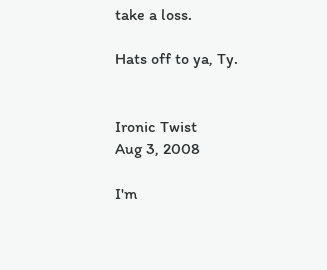take a loss.

Hats off to ya, Ty.


Ironic Twist
Aug 3, 2008

I'm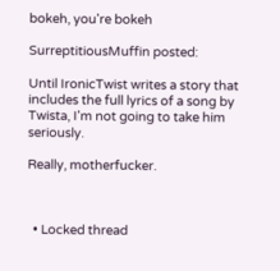bokeh, you're bokeh

SurreptitiousMuffin posted:

Until IronicTwist writes a story that includes the full lyrics of a song by Twista, I'm not going to take him seriously.

Really, motherfucker.



  • Locked thread